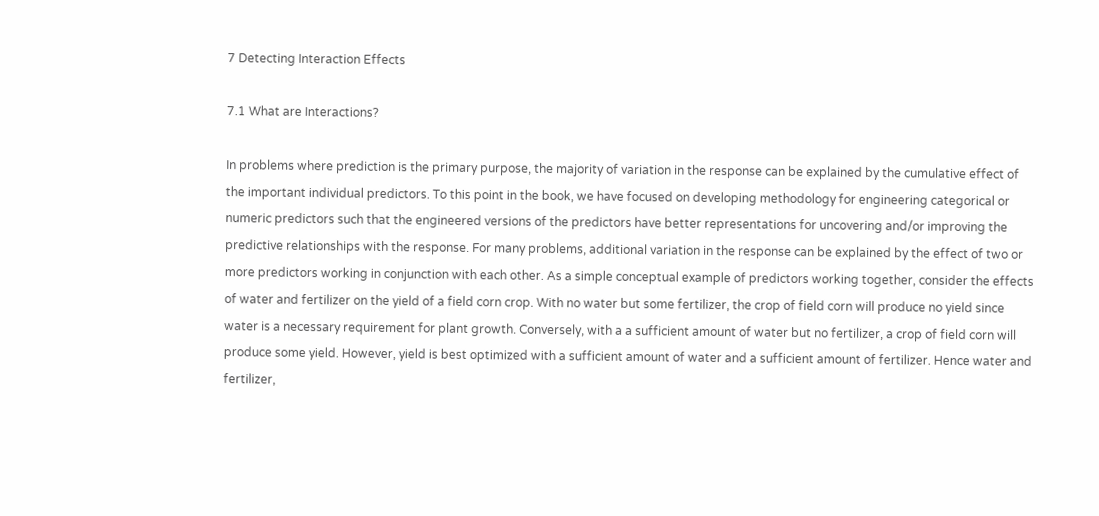7 Detecting Interaction Effects

7.1 What are Interactions?

In problems where prediction is the primary purpose, the majority of variation in the response can be explained by the cumulative effect of the important individual predictors. To this point in the book, we have focused on developing methodology for engineering categorical or numeric predictors such that the engineered versions of the predictors have better representations for uncovering and/or improving the predictive relationships with the response. For many problems, additional variation in the response can be explained by the effect of two or more predictors working in conjunction with each other. As a simple conceptual example of predictors working together, consider the effects of water and fertilizer on the yield of a field corn crop. With no water but some fertilizer, the crop of field corn will produce no yield since water is a necessary requirement for plant growth. Conversely, with a a sufficient amount of water but no fertilizer, a crop of field corn will produce some yield. However, yield is best optimized with a sufficient amount of water and a sufficient amount of fertilizer. Hence water and fertilizer,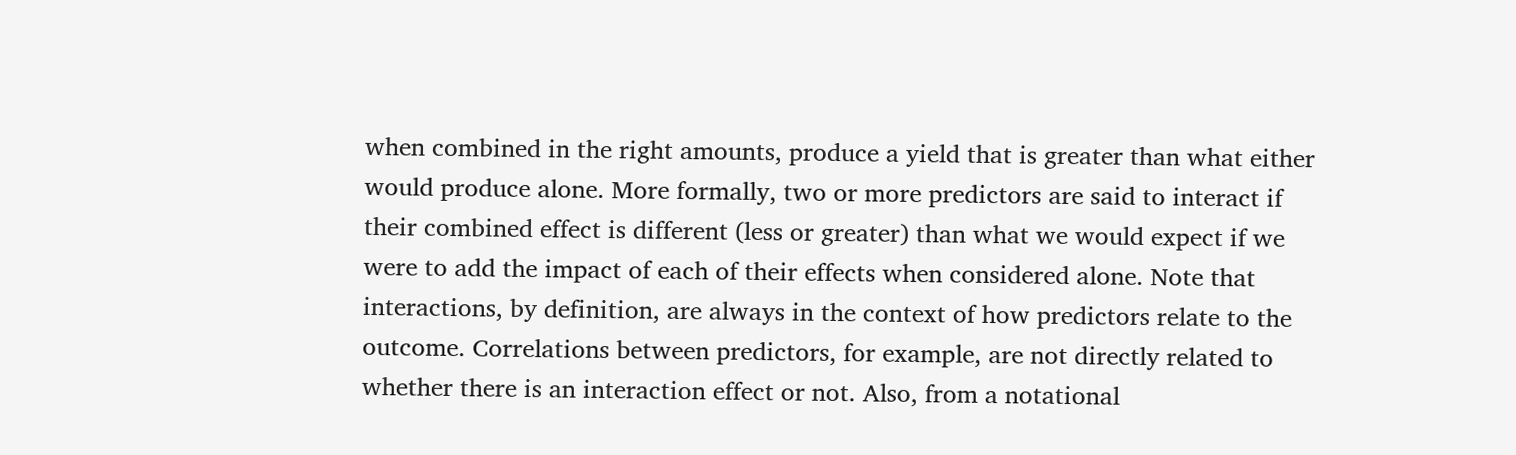when combined in the right amounts, produce a yield that is greater than what either would produce alone. More formally, two or more predictors are said to interact if their combined effect is different (less or greater) than what we would expect if we were to add the impact of each of their effects when considered alone. Note that interactions, by definition, are always in the context of how predictors relate to the outcome. Correlations between predictors, for example, are not directly related to whether there is an interaction effect or not. Also, from a notational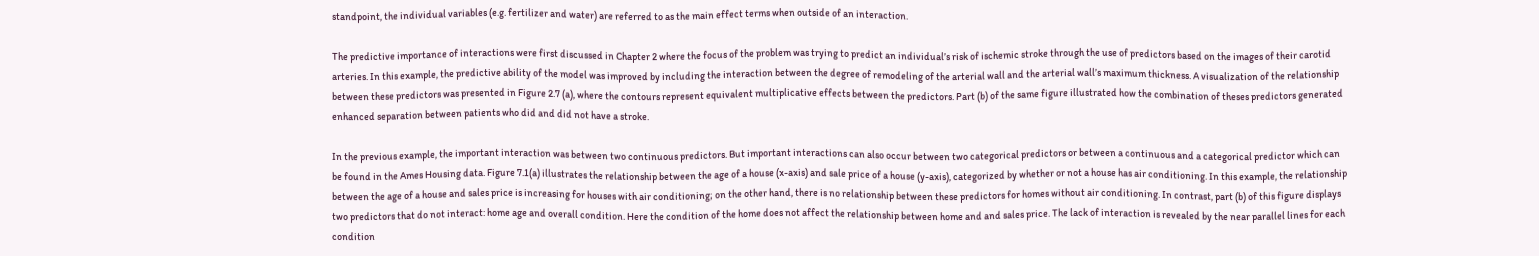standpoint, the individual variables (e.g. fertilizer and water) are referred to as the main effect terms when outside of an interaction.

The predictive importance of interactions were first discussed in Chapter 2 where the focus of the problem was trying to predict an individual’s risk of ischemic stroke through the use of predictors based on the images of their carotid arteries. In this example, the predictive ability of the model was improved by including the interaction between the degree of remodeling of the arterial wall and the arterial wall’s maximum thickness. A visualization of the relationship between these predictors was presented in Figure 2.7 (a), where the contours represent equivalent multiplicative effects between the predictors. Part (b) of the same figure illustrated how the combination of theses predictors generated enhanced separation between patients who did and did not have a stroke.

In the previous example, the important interaction was between two continuous predictors. But important interactions can also occur between two categorical predictors or between a continuous and a categorical predictor which can be found in the Ames Housing data. Figure 7.1(a) illustrates the relationship between the age of a house (x-axis) and sale price of a house (y-axis), categorized by whether or not a house has air conditioning. In this example, the relationship between the age of a house and sales price is increasing for houses with air conditioning; on the other hand, there is no relationship between these predictors for homes without air conditioning. In contrast, part (b) of this figure displays two predictors that do not interact: home age and overall condition. Here the condition of the home does not affect the relationship between home and and sales price. The lack of interaction is revealed by the near parallel lines for each condition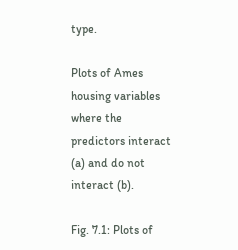type.

Plots of Ames housing variables where the predictors interact (a) and do not interact (b).

Fig. 7.1: Plots of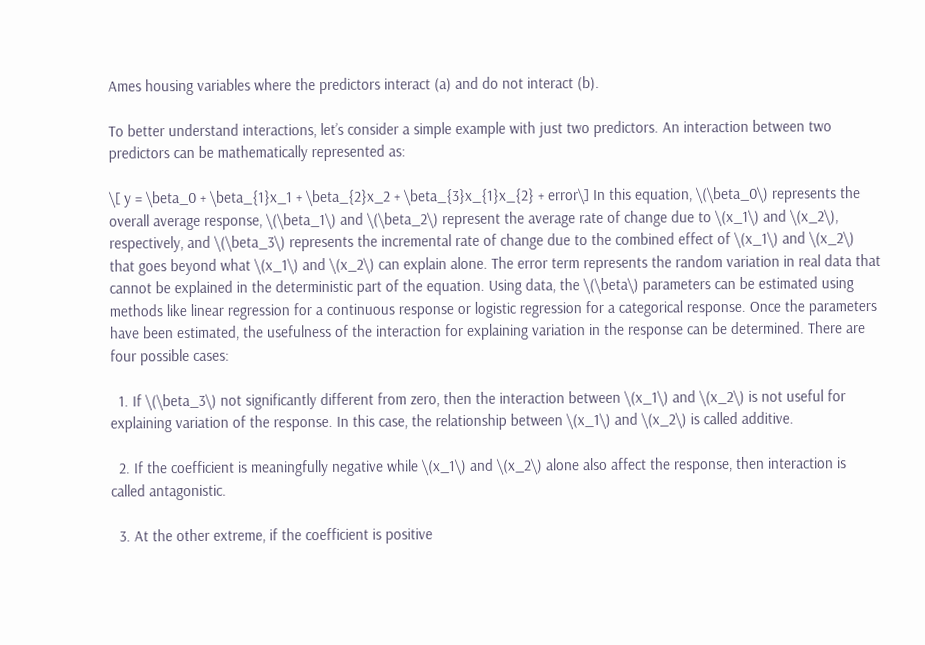Ames housing variables where the predictors interact (a) and do not interact (b).

To better understand interactions, let’s consider a simple example with just two predictors. An interaction between two predictors can be mathematically represented as:

\[ y = \beta_0 + \beta_{1}x_1 + \beta_{2}x_2 + \beta_{3}x_{1}x_{2} + error\] In this equation, \(\beta_0\) represents the overall average response, \(\beta_1\) and \(\beta_2\) represent the average rate of change due to \(x_1\) and \(x_2\), respectively, and \(\beta_3\) represents the incremental rate of change due to the combined effect of \(x_1\) and \(x_2\) that goes beyond what \(x_1\) and \(x_2\) can explain alone. The error term represents the random variation in real data that cannot be explained in the deterministic part of the equation. Using data, the \(\beta\) parameters can be estimated using methods like linear regression for a continuous response or logistic regression for a categorical response. Once the parameters have been estimated, the usefulness of the interaction for explaining variation in the response can be determined. There are four possible cases:

  1. If \(\beta_3\) not significantly different from zero, then the interaction between \(x_1\) and \(x_2\) is not useful for explaining variation of the response. In this case, the relationship between \(x_1\) and \(x_2\) is called additive.

  2. If the coefficient is meaningfully negative while \(x_1\) and \(x_2\) alone also affect the response, then interaction is called antagonistic.

  3. At the other extreme, if the coefficient is positive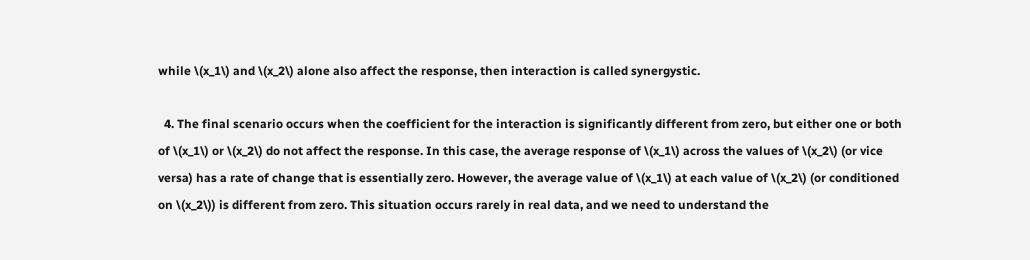while \(x_1\) and \(x_2\) alone also affect the response, then interaction is called synergystic.

  4. The final scenario occurs when the coefficient for the interaction is significantly different from zero, but either one or both of \(x_1\) or \(x_2\) do not affect the response. In this case, the average response of \(x_1\) across the values of \(x_2\) (or vice versa) has a rate of change that is essentially zero. However, the average value of \(x_1\) at each value of \(x_2\) (or conditioned on \(x_2\)) is different from zero. This situation occurs rarely in real data, and we need to understand the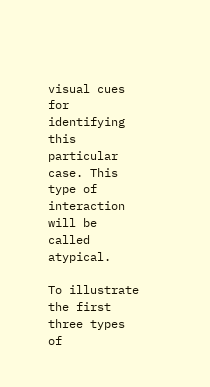visual cues for identifying this particular case. This type of interaction will be called atypical.

To illustrate the first three types of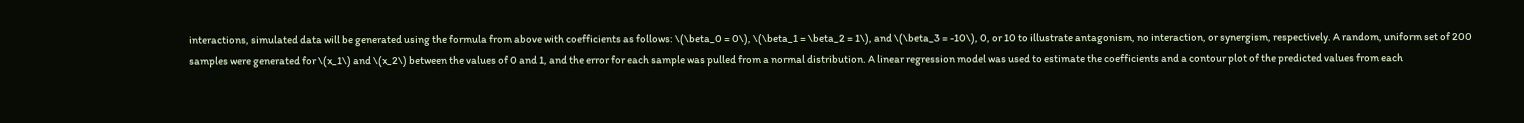interactions, simulated data will be generated using the formula from above with coefficients as follows: \(\beta_0 = 0\), \(\beta_1 = \beta_2 = 1\), and \(\beta_3 = -10\), 0, or 10 to illustrate antagonism, no interaction, or synergism, respectively. A random, uniform set of 200 samples were generated for \(x_1\) and \(x_2\) between the values of 0 and 1, and the error for each sample was pulled from a normal distribution. A linear regression model was used to estimate the coefficients and a contour plot of the predicted values from each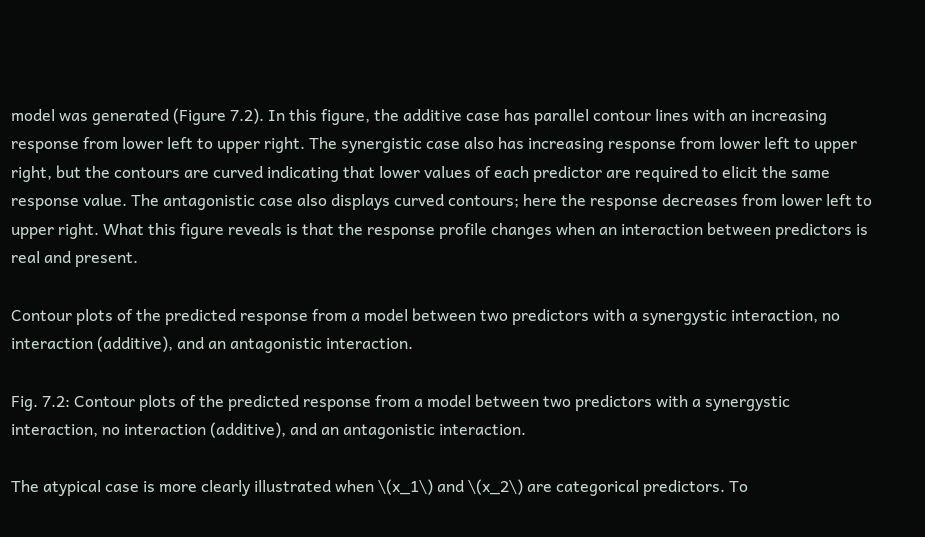model was generated (Figure 7.2). In this figure, the additive case has parallel contour lines with an increasing response from lower left to upper right. The synergistic case also has increasing response from lower left to upper right, but the contours are curved indicating that lower values of each predictor are required to elicit the same response value. The antagonistic case also displays curved contours; here the response decreases from lower left to upper right. What this figure reveals is that the response profile changes when an interaction between predictors is real and present.

Contour plots of the predicted response from a model between two predictors with a synergystic interaction, no interaction (additive), and an antagonistic interaction.

Fig. 7.2: Contour plots of the predicted response from a model between two predictors with a synergystic interaction, no interaction (additive), and an antagonistic interaction.

The atypical case is more clearly illustrated when \(x_1\) and \(x_2\) are categorical predictors. To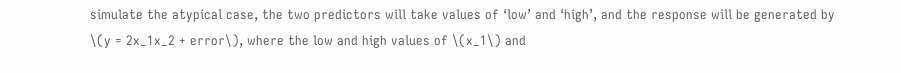simulate the atypical case, the two predictors will take values of ‘low’ and ‘high’, and the response will be generated by \(y = 2x_1x_2 + error\), where the low and high values of \(x_1\) and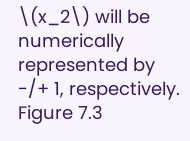\(x_2\) will be numerically represented by -/+ 1, respectively. Figure 7.3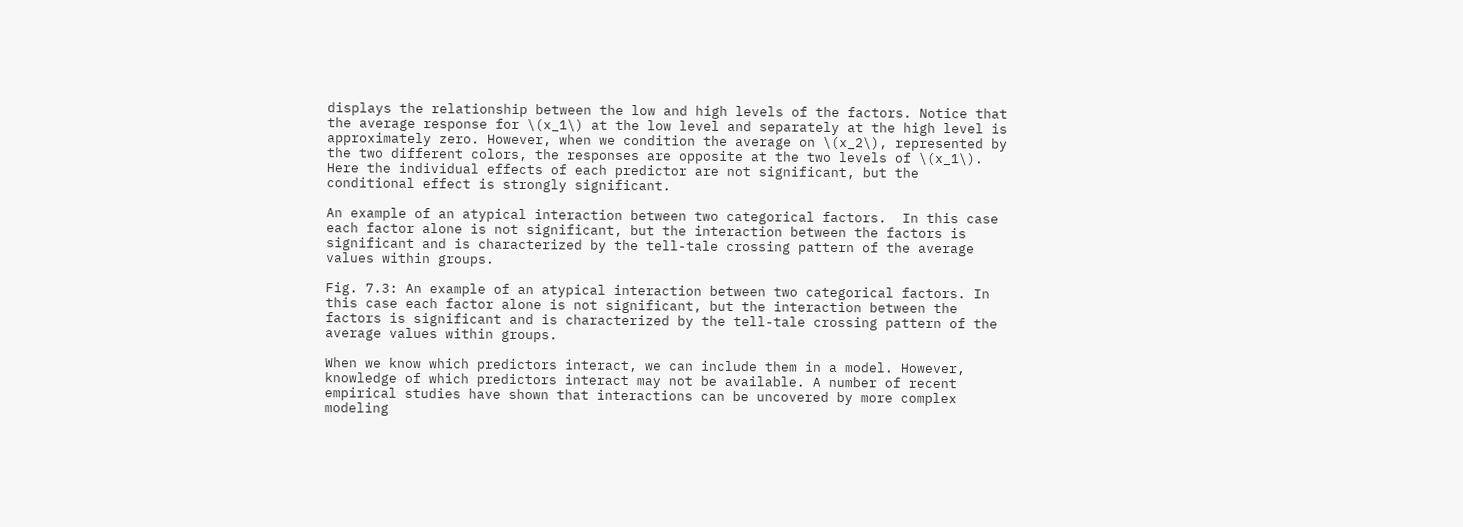displays the relationship between the low and high levels of the factors. Notice that the average response for \(x_1\) at the low level and separately at the high level is approximately zero. However, when we condition the average on \(x_2\), represented by the two different colors, the responses are opposite at the two levels of \(x_1\). Here the individual effects of each predictor are not significant, but the conditional effect is strongly significant.

An example of an atypical interaction between two categorical factors.  In this case each factor alone is not significant, but the interaction between the factors is significant and is characterized by the tell-tale crossing pattern of the average values within groups.

Fig. 7.3: An example of an atypical interaction between two categorical factors. In this case each factor alone is not significant, but the interaction between the factors is significant and is characterized by the tell-tale crossing pattern of the average values within groups.

When we know which predictors interact, we can include them in a model. However, knowledge of which predictors interact may not be available. A number of recent empirical studies have shown that interactions can be uncovered by more complex modeling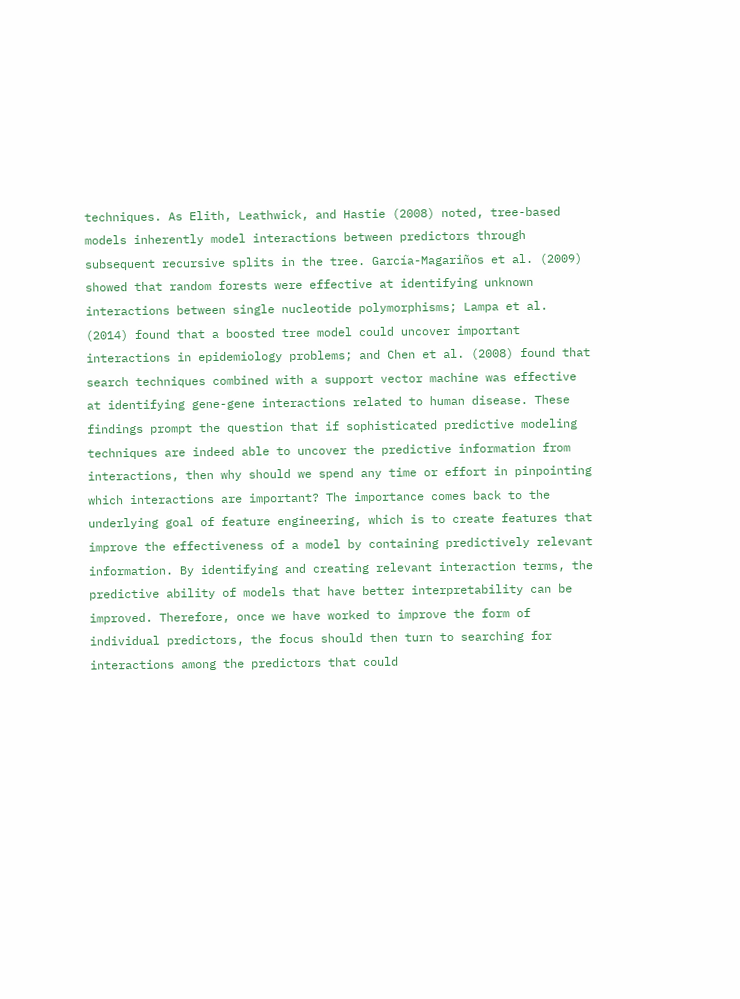techniques. As Elith, Leathwick, and Hastie (2008) noted, tree-based models inherently model interactions between predictors through subsequent recursive splits in the tree. García-Magariños et al. (2009) showed that random forests were effective at identifying unknown interactions between single nucleotide polymorphisms; Lampa et al. (2014) found that a boosted tree model could uncover important interactions in epidemiology problems; and Chen et al. (2008) found that search techniques combined with a support vector machine was effective at identifying gene-gene interactions related to human disease. These findings prompt the question that if sophisticated predictive modeling techniques are indeed able to uncover the predictive information from interactions, then why should we spend any time or effort in pinpointing which interactions are important? The importance comes back to the underlying goal of feature engineering, which is to create features that improve the effectiveness of a model by containing predictively relevant information. By identifying and creating relevant interaction terms, the predictive ability of models that have better interpretability can be improved. Therefore, once we have worked to improve the form of individual predictors, the focus should then turn to searching for interactions among the predictors that could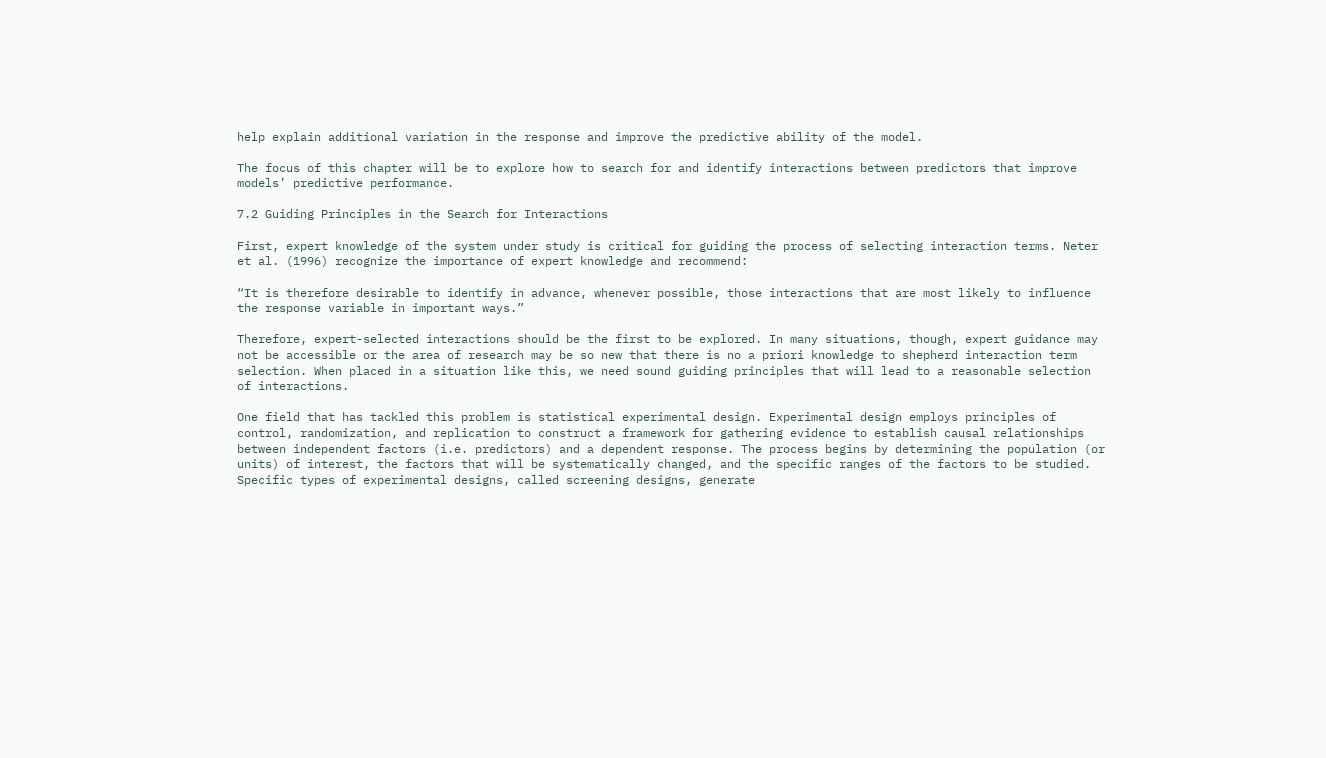help explain additional variation in the response and improve the predictive ability of the model.

The focus of this chapter will be to explore how to search for and identify interactions between predictors that improve models’ predictive performance.

7.2 Guiding Principles in the Search for Interactions

First, expert knowledge of the system under study is critical for guiding the process of selecting interaction terms. Neter et al. (1996) recognize the importance of expert knowledge and recommend:

“It is therefore desirable to identify in advance, whenever possible, those interactions that are most likely to influence the response variable in important ways.”

Therefore, expert-selected interactions should be the first to be explored. In many situations, though, expert guidance may not be accessible or the area of research may be so new that there is no a priori knowledge to shepherd interaction term selection. When placed in a situation like this, we need sound guiding principles that will lead to a reasonable selection of interactions.

One field that has tackled this problem is statistical experimental design. Experimental design employs principles of control, randomization, and replication to construct a framework for gathering evidence to establish causal relationships between independent factors (i.e. predictors) and a dependent response. The process begins by determining the population (or units) of interest, the factors that will be systematically changed, and the specific ranges of the factors to be studied. Specific types of experimental designs, called screening designs, generate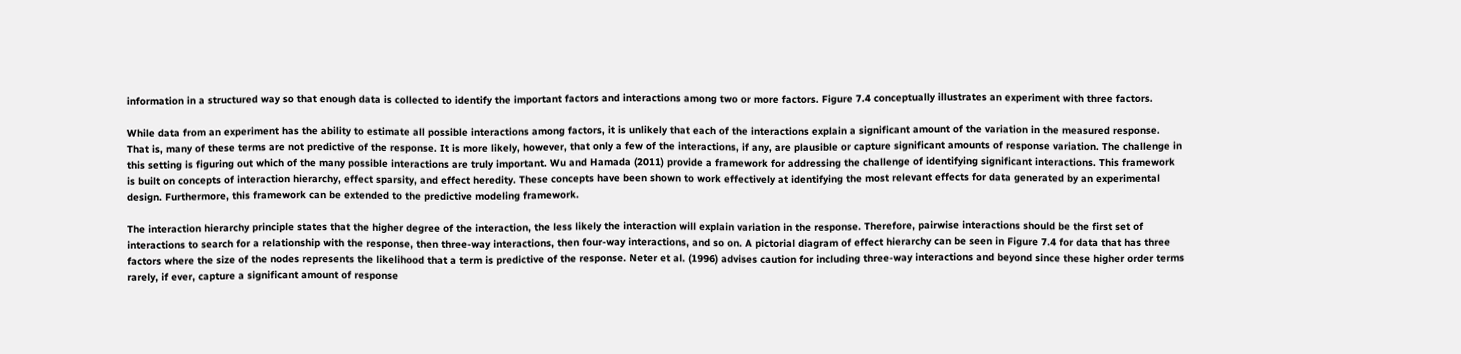information in a structured way so that enough data is collected to identify the important factors and interactions among two or more factors. Figure 7.4 conceptually illustrates an experiment with three factors.

While data from an experiment has the ability to estimate all possible interactions among factors, it is unlikely that each of the interactions explain a significant amount of the variation in the measured response. That is, many of these terms are not predictive of the response. It is more likely, however, that only a few of the interactions, if any, are plausible or capture significant amounts of response variation. The challenge in this setting is figuring out which of the many possible interactions are truly important. Wu and Hamada (2011) provide a framework for addressing the challenge of identifying significant interactions. This framework is built on concepts of interaction hierarchy, effect sparsity, and effect heredity. These concepts have been shown to work effectively at identifying the most relevant effects for data generated by an experimental design. Furthermore, this framework can be extended to the predictive modeling framework.

The interaction hierarchy principle states that the higher degree of the interaction, the less likely the interaction will explain variation in the response. Therefore, pairwise interactions should be the first set of interactions to search for a relationship with the response, then three-way interactions, then four-way interactions, and so on. A pictorial diagram of effect hierarchy can be seen in Figure 7.4 for data that has three factors where the size of the nodes represents the likelihood that a term is predictive of the response. Neter et al. (1996) advises caution for including three-way interactions and beyond since these higher order terms rarely, if ever, capture a significant amount of response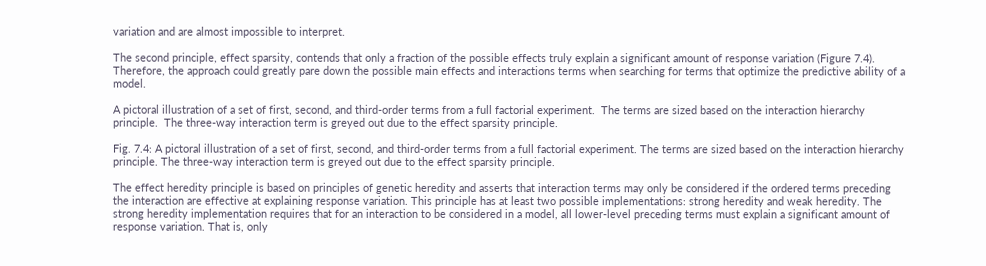variation and are almost impossible to interpret.

The second principle, effect sparsity, contends that only a fraction of the possible effects truly explain a significant amount of response variation (Figure 7.4). Therefore, the approach could greatly pare down the possible main effects and interactions terms when searching for terms that optimize the predictive ability of a model.

A pictoral illustration of a set of first, second, and third-order terms from a full factorial experiment.  The terms are sized based on the interaction hierarchy principle.  The three-way interaction term is greyed out due to the effect sparsity principle.

Fig. 7.4: A pictoral illustration of a set of first, second, and third-order terms from a full factorial experiment. The terms are sized based on the interaction hierarchy principle. The three-way interaction term is greyed out due to the effect sparsity principle.

The effect heredity principle is based on principles of genetic heredity and asserts that interaction terms may only be considered if the ordered terms preceding the interaction are effective at explaining response variation. This principle has at least two possible implementations: strong heredity and weak heredity. The strong heredity implementation requires that for an interaction to be considered in a model, all lower-level preceding terms must explain a significant amount of response variation. That is, only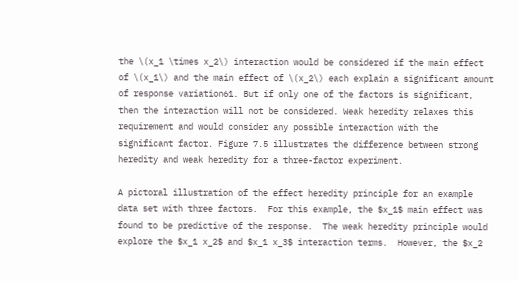the \(x_1 \times x_2\) interaction would be considered if the main effect of \(x_1\) and the main effect of \(x_2\) each explain a significant amount of response variation61. But if only one of the factors is significant, then the interaction will not be considered. Weak heredity relaxes this requirement and would consider any possible interaction with the significant factor. Figure 7.5 illustrates the difference between strong heredity and weak heredity for a three-factor experiment.

A pictoral illustration of the effect heredity principle for an example data set with three factors.  For this example, the $x_1$ main effect was found to be predictive of the response.  The weak heredity principle would explore the $x_1 x_2$ and $x_1 x_3$ interaction terms.  However, the $x_2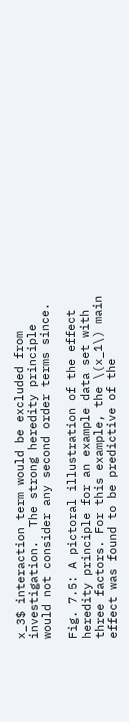x_3$ interaction term would be excluded from investigation.  The strong heredity principle would not consider any second order terms since.

Fig. 7.5: A pictoral illustration of the effect heredity principle for an example data set with three factors. For this example, the \(x_1\) main effect was found to be predictive of the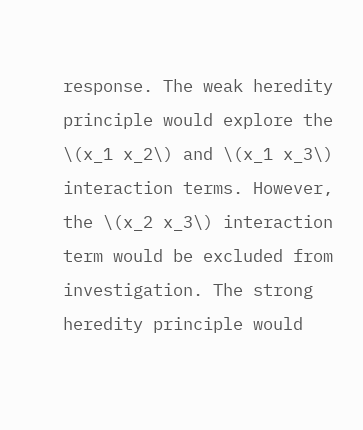response. The weak heredity principle would explore the \(x_1 x_2\) and \(x_1 x_3\) interaction terms. However, the \(x_2 x_3\) interaction term would be excluded from investigation. The strong heredity principle would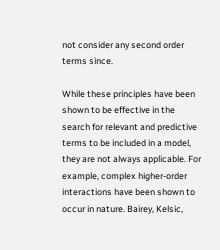not consider any second order terms since.

While these principles have been shown to be effective in the search for relevant and predictive terms to be included in a model, they are not always applicable. For example, complex higher-order interactions have been shown to occur in nature. Bairey, Kelsic,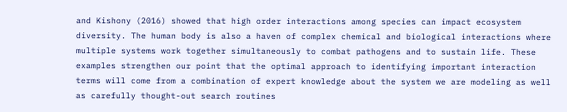and Kishony (2016) showed that high order interactions among species can impact ecosystem diversity. The human body is also a haven of complex chemical and biological interactions where multiple systems work together simultaneously to combat pathogens and to sustain life. These examples strengthen our point that the optimal approach to identifying important interaction terms will come from a combination of expert knowledge about the system we are modeling as well as carefully thought-out search routines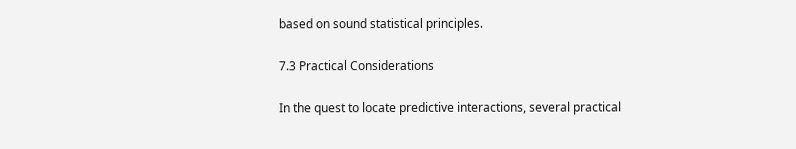based on sound statistical principles.

7.3 Practical Considerations

In the quest to locate predictive interactions, several practical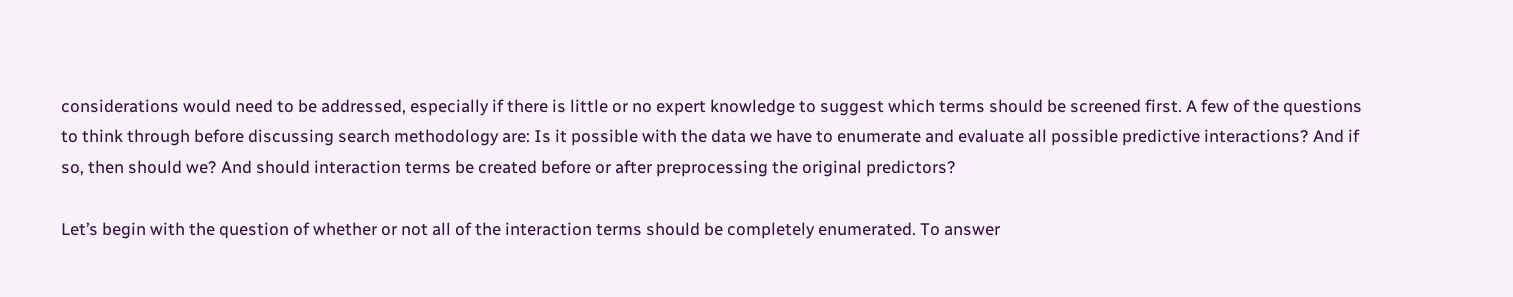considerations would need to be addressed, especially if there is little or no expert knowledge to suggest which terms should be screened first. A few of the questions to think through before discussing search methodology are: Is it possible with the data we have to enumerate and evaluate all possible predictive interactions? And if so, then should we? And should interaction terms be created before or after preprocessing the original predictors?

Let’s begin with the question of whether or not all of the interaction terms should be completely enumerated. To answer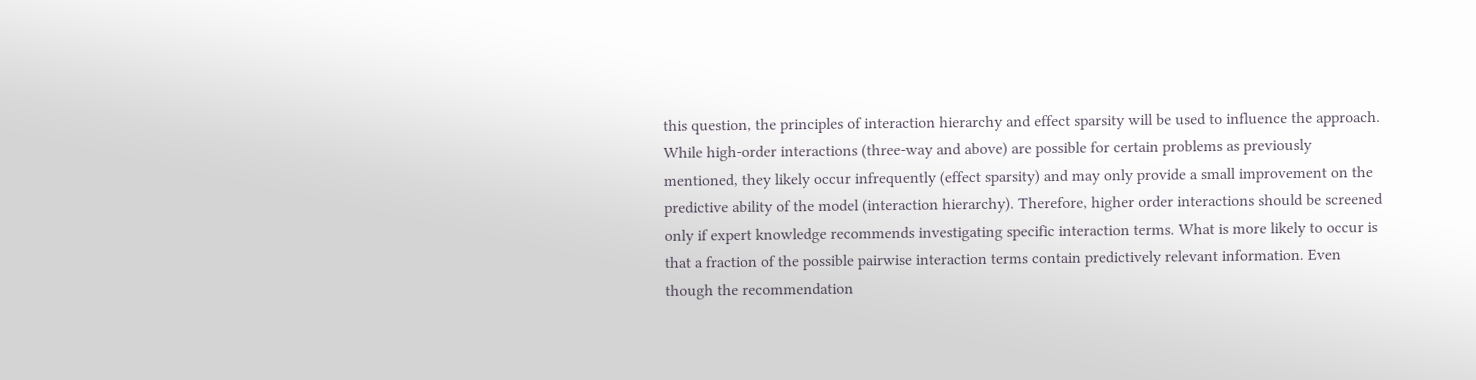this question, the principles of interaction hierarchy and effect sparsity will be used to influence the approach. While high-order interactions (three-way and above) are possible for certain problems as previously mentioned, they likely occur infrequently (effect sparsity) and may only provide a small improvement on the predictive ability of the model (interaction hierarchy). Therefore, higher order interactions should be screened only if expert knowledge recommends investigating specific interaction terms. What is more likely to occur is that a fraction of the possible pairwise interaction terms contain predictively relevant information. Even though the recommendation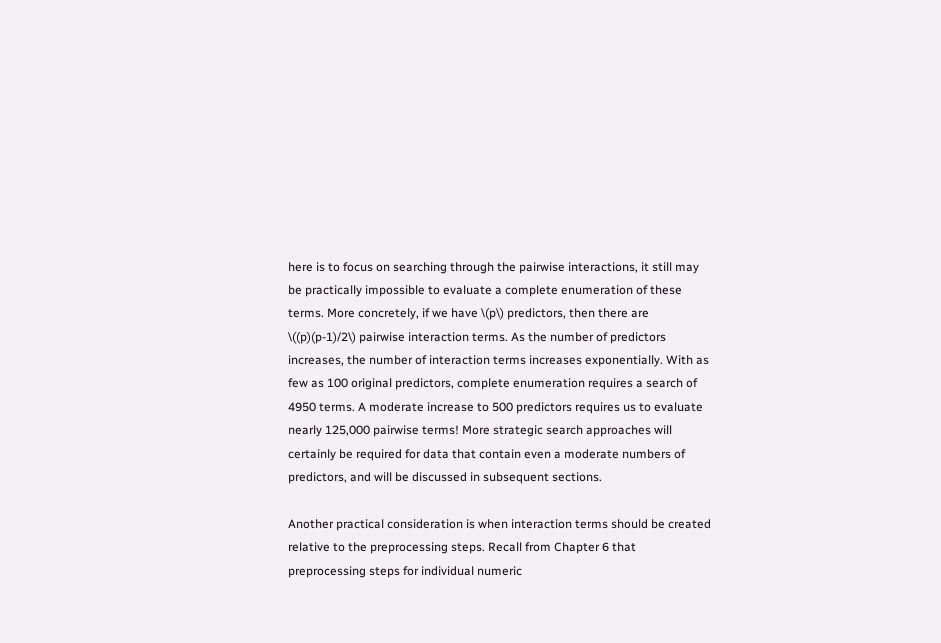here is to focus on searching through the pairwise interactions, it still may be practically impossible to evaluate a complete enumeration of these terms. More concretely, if we have \(p\) predictors, then there are \((p)(p-1)/2\) pairwise interaction terms. As the number of predictors increases, the number of interaction terms increases exponentially. With as few as 100 original predictors, complete enumeration requires a search of 4950 terms. A moderate increase to 500 predictors requires us to evaluate nearly 125,000 pairwise terms! More strategic search approaches will certainly be required for data that contain even a moderate numbers of predictors, and will be discussed in subsequent sections.

Another practical consideration is when interaction terms should be created relative to the preprocessing steps. Recall from Chapter 6 that preprocessing steps for individual numeric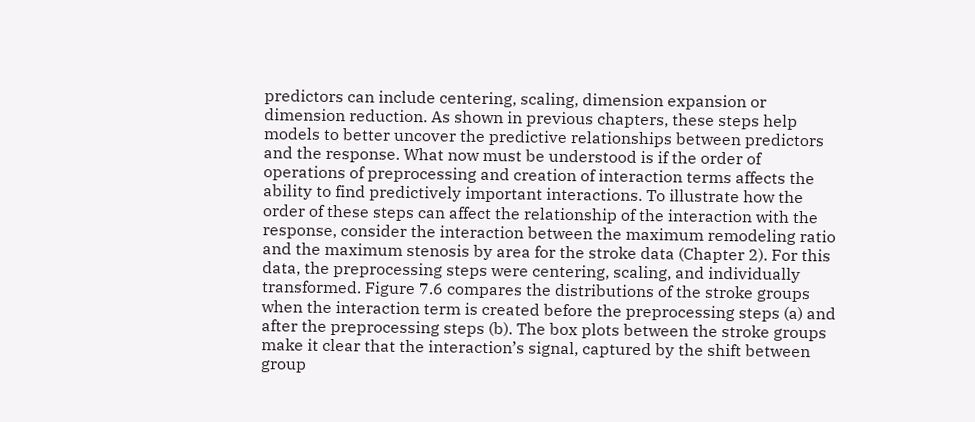predictors can include centering, scaling, dimension expansion or dimension reduction. As shown in previous chapters, these steps help models to better uncover the predictive relationships between predictors and the response. What now must be understood is if the order of operations of preprocessing and creation of interaction terms affects the ability to find predictively important interactions. To illustrate how the order of these steps can affect the relationship of the interaction with the response, consider the interaction between the maximum remodeling ratio and the maximum stenosis by area for the stroke data (Chapter 2). For this data, the preprocessing steps were centering, scaling, and individually transformed. Figure 7.6 compares the distributions of the stroke groups when the interaction term is created before the preprocessing steps (a) and after the preprocessing steps (b). The box plots between the stroke groups make it clear that the interaction’s signal, captured by the shift between group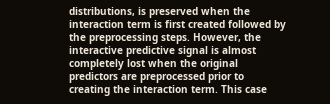distributions, is preserved when the interaction term is first created followed by the preprocessing steps. However, the interactive predictive signal is almost completely lost when the original predictors are preprocessed prior to creating the interaction term. This case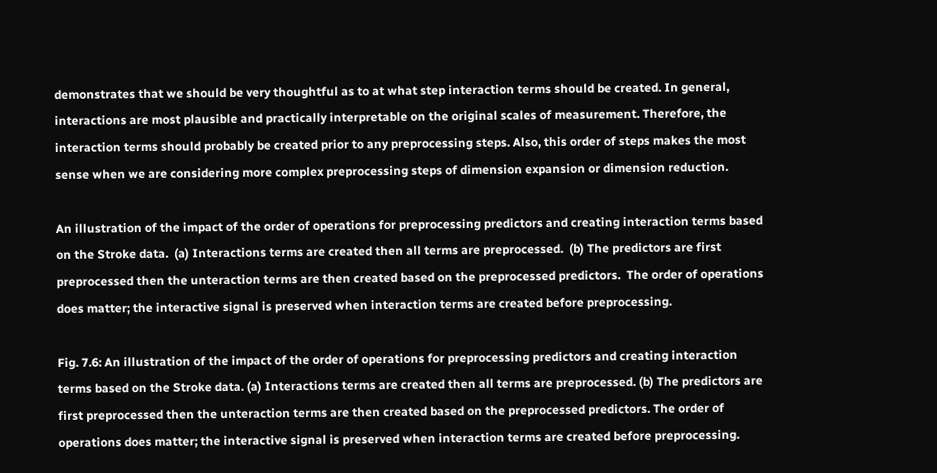demonstrates that we should be very thoughtful as to at what step interaction terms should be created. In general, interactions are most plausible and practically interpretable on the original scales of measurement. Therefore, the interaction terms should probably be created prior to any preprocessing steps. Also, this order of steps makes the most sense when we are considering more complex preprocessing steps of dimension expansion or dimension reduction.

An illustration of the impact of the order of operations for preprocessing predictors and creating interaction terms based on the Stroke data.  (a) Interactions terms are created then all terms are preprocessed.  (b) The predictors are first preprocessed then the unteraction terms are then created based on the preprocessed predictors.  The order of operations does matter; the interactive signal is preserved when interaction terms are created before preprocessing.

Fig. 7.6: An illustration of the impact of the order of operations for preprocessing predictors and creating interaction terms based on the Stroke data. (a) Interactions terms are created then all terms are preprocessed. (b) The predictors are first preprocessed then the unteraction terms are then created based on the preprocessed predictors. The order of operations does matter; the interactive signal is preserved when interaction terms are created before preprocessing.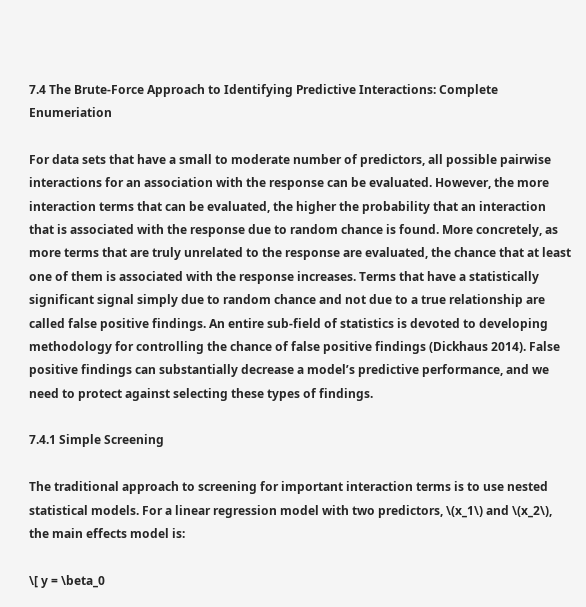7.4 The Brute-Force Approach to Identifying Predictive Interactions: Complete Enumeriation

For data sets that have a small to moderate number of predictors, all possible pairwise interactions for an association with the response can be evaluated. However, the more interaction terms that can be evaluated, the higher the probability that an interaction that is associated with the response due to random chance is found. More concretely, as more terms that are truly unrelated to the response are evaluated, the chance that at least one of them is associated with the response increases. Terms that have a statistically significant signal simply due to random chance and not due to a true relationship are called false positive findings. An entire sub-field of statistics is devoted to developing methodology for controlling the chance of false positive findings (Dickhaus 2014). False positive findings can substantially decrease a model’s predictive performance, and we need to protect against selecting these types of findings.

7.4.1 Simple Screening

The traditional approach to screening for important interaction terms is to use nested statistical models. For a linear regression model with two predictors, \(x_1\) and \(x_2\), the main effects model is:

\[ y = \beta_0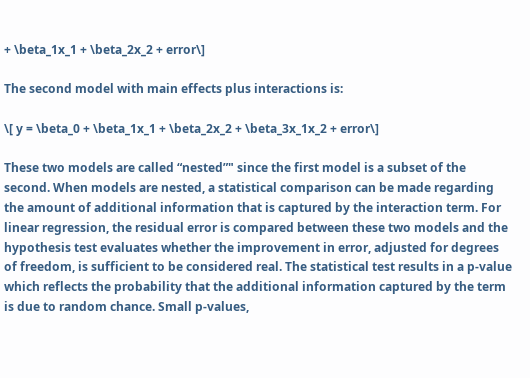+ \beta_1x_1 + \beta_2x_2 + error\]

The second model with main effects plus interactions is:

\[ y = \beta_0 + \beta_1x_1 + \beta_2x_2 + \beta_3x_1x_2 + error\]

These two models are called “nested”" since the first model is a subset of the second. When models are nested, a statistical comparison can be made regarding the amount of additional information that is captured by the interaction term. For linear regression, the residual error is compared between these two models and the hypothesis test evaluates whether the improvement in error, adjusted for degrees of freedom, is sufficient to be considered real. The statistical test results in a p-value which reflects the probability that the additional information captured by the term is due to random chance. Small p-values,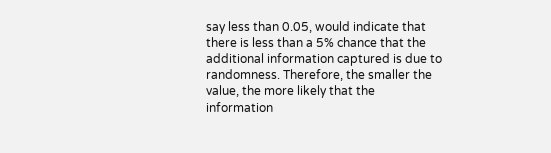say less than 0.05, would indicate that there is less than a 5% chance that the additional information captured is due to randomness. Therefore, the smaller the value, the more likely that the information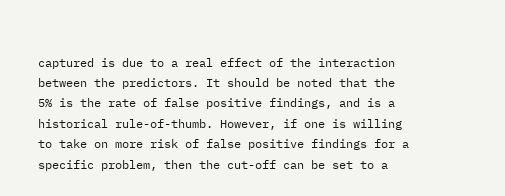captured is due to a real effect of the interaction between the predictors. It should be noted that the 5% is the rate of false positive findings, and is a historical rule-of-thumb. However, if one is willing to take on more risk of false positive findings for a specific problem, then the cut-off can be set to a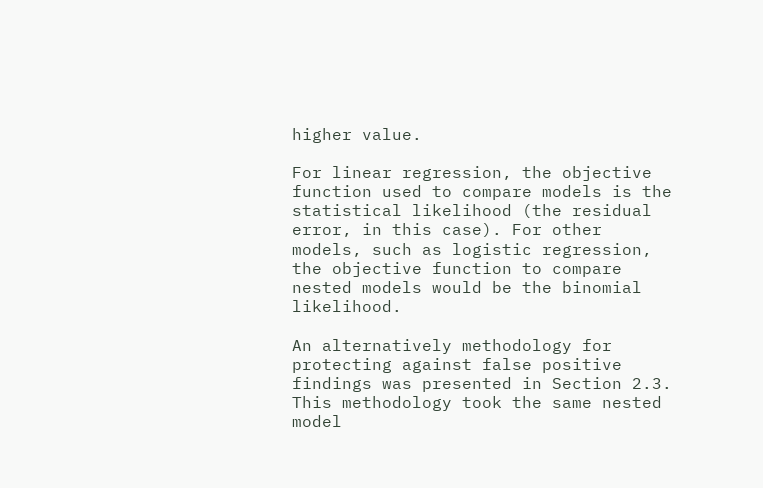higher value.

For linear regression, the objective function used to compare models is the statistical likelihood (the residual error, in this case). For other models, such as logistic regression, the objective function to compare nested models would be the binomial likelihood.

An alternatively methodology for protecting against false positive findings was presented in Section 2.3. This methodology took the same nested model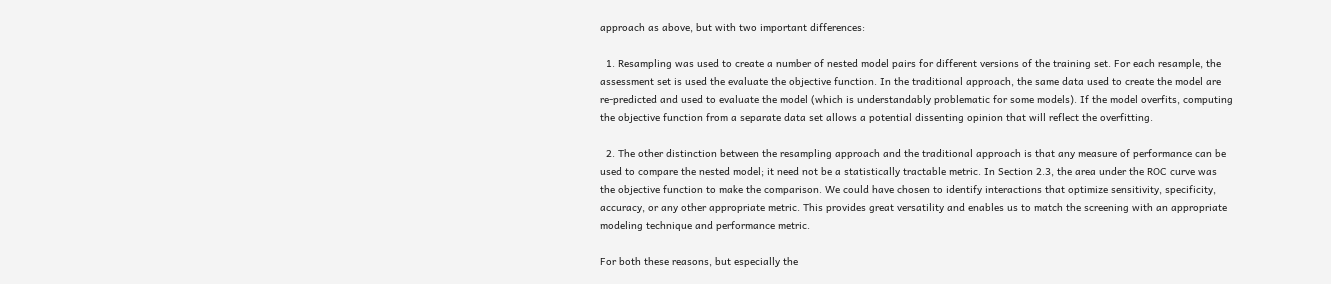approach as above, but with two important differences:

  1. Resampling was used to create a number of nested model pairs for different versions of the training set. For each resample, the assessment set is used the evaluate the objective function. In the traditional approach, the same data used to create the model are re-predicted and used to evaluate the model (which is understandably problematic for some models). If the model overfits, computing the objective function from a separate data set allows a potential dissenting opinion that will reflect the overfitting.

  2. The other distinction between the resampling approach and the traditional approach is that any measure of performance can be used to compare the nested model; it need not be a statistically tractable metric. In Section 2.3, the area under the ROC curve was the objective function to make the comparison. We could have chosen to identify interactions that optimize sensitivity, specificity, accuracy, or any other appropriate metric. This provides great versatility and enables us to match the screening with an appropriate modeling technique and performance metric.

For both these reasons, but especially the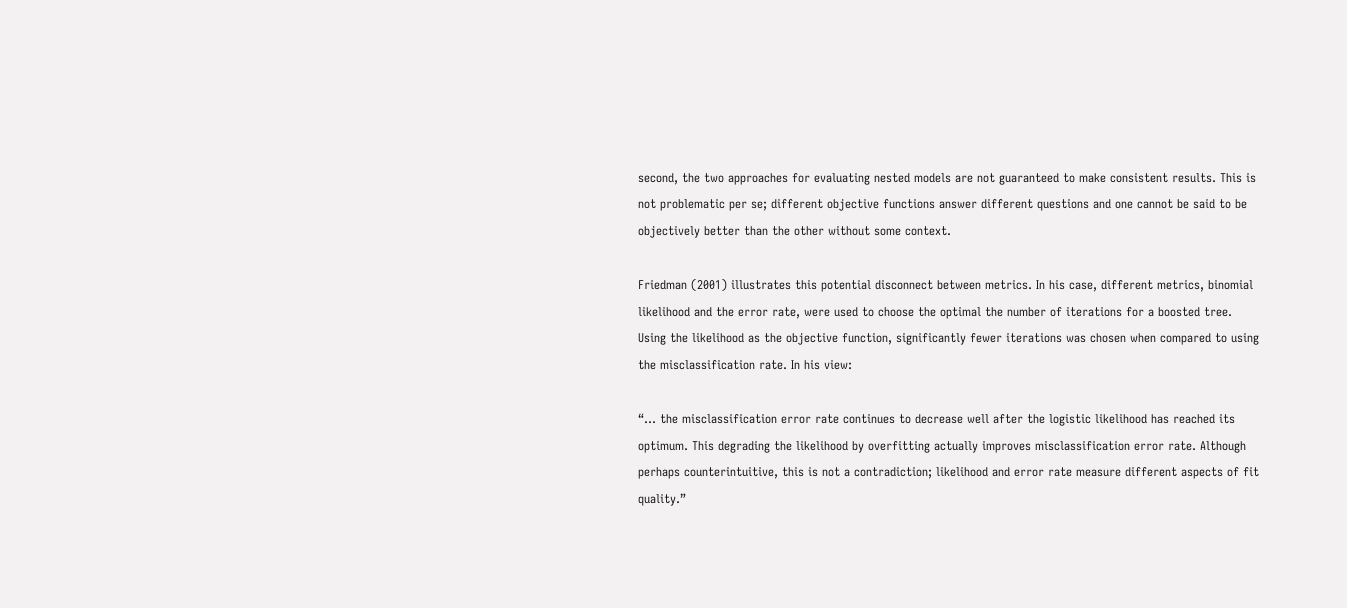second, the two approaches for evaluating nested models are not guaranteed to make consistent results. This is not problematic per se; different objective functions answer different questions and one cannot be said to be objectively better than the other without some context.

Friedman (2001) illustrates this potential disconnect between metrics. In his case, different metrics, binomial likelihood and the error rate, were used to choose the optimal the number of iterations for a boosted tree. Using the likelihood as the objective function, significantly fewer iterations was chosen when compared to using the misclassification rate. In his view:

“… the misclassification error rate continues to decrease well after the logistic likelihood has reached its optimum. This degrading the likelihood by overfitting actually improves misclassification error rate. Although perhaps counterintuitive, this is not a contradiction; likelihood and error rate measure different aspects of fit quality.”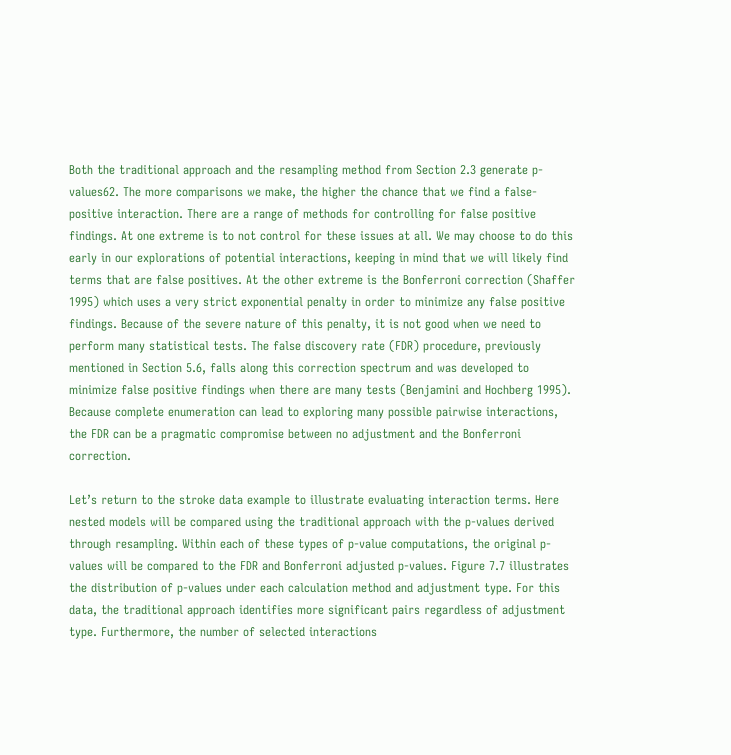Both the traditional approach and the resampling method from Section 2.3 generate p-values62. The more comparisons we make, the higher the chance that we find a false-positive interaction. There are a range of methods for controlling for false positive findings. At one extreme is to not control for these issues at all. We may choose to do this early in our explorations of potential interactions, keeping in mind that we will likely find terms that are false positives. At the other extreme is the Bonferroni correction (Shaffer 1995) which uses a very strict exponential penalty in order to minimize any false positive findings. Because of the severe nature of this penalty, it is not good when we need to perform many statistical tests. The false discovery rate (FDR) procedure, previously mentioned in Section 5.6, falls along this correction spectrum and was developed to minimize false positive findings when there are many tests (Benjamini and Hochberg 1995). Because complete enumeration can lead to exploring many possible pairwise interactions, the FDR can be a pragmatic compromise between no adjustment and the Bonferroni correction.

Let’s return to the stroke data example to illustrate evaluating interaction terms. Here nested models will be compared using the traditional approach with the p-values derived through resampling. Within each of these types of p-value computations, the original p-values will be compared to the FDR and Bonferroni adjusted p-values. Figure 7.7 illustrates the distribution of p-values under each calculation method and adjustment type. For this data, the traditional approach identifies more significant pairs regardless of adjustment type. Furthermore, the number of selected interactions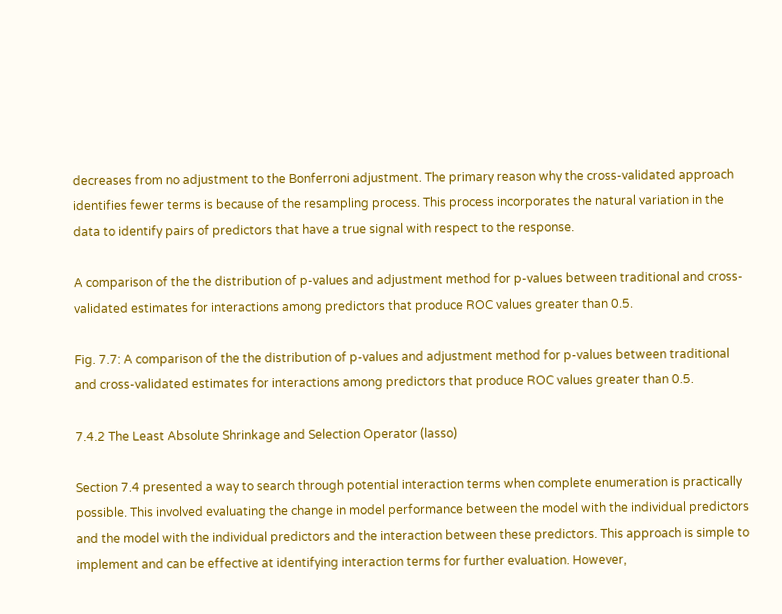decreases from no adjustment to the Bonferroni adjustment. The primary reason why the cross-validated approach identifies fewer terms is because of the resampling process. This process incorporates the natural variation in the data to identify pairs of predictors that have a true signal with respect to the response.

A comparison of the the distribution of p-values and adjustment method for p-values between traditional and cross-validated estimates for interactions among predictors that produce ROC values greater than 0.5.

Fig. 7.7: A comparison of the the distribution of p-values and adjustment method for p-values between traditional and cross-validated estimates for interactions among predictors that produce ROC values greater than 0.5.

7.4.2 The Least Absolute Shrinkage and Selection Operator (lasso)

Section 7.4 presented a way to search through potential interaction terms when complete enumeration is practically possible. This involved evaluating the change in model performance between the model with the individual predictors and the model with the individual predictors and the interaction between these predictors. This approach is simple to implement and can be effective at identifying interaction terms for further evaluation. However,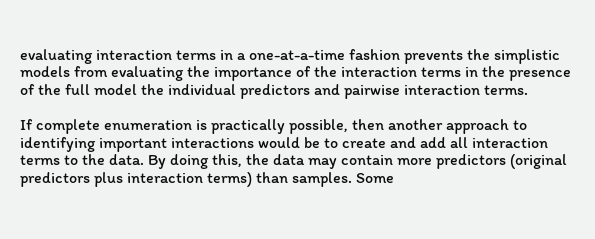evaluating interaction terms in a one-at-a-time fashion prevents the simplistic models from evaluating the importance of the interaction terms in the presence of the full model the individual predictors and pairwise interaction terms.

If complete enumeration is practically possible, then another approach to identifying important interactions would be to create and add all interaction terms to the data. By doing this, the data may contain more predictors (original predictors plus interaction terms) than samples. Some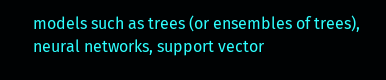models such as trees (or ensembles of trees), neural networks, support vector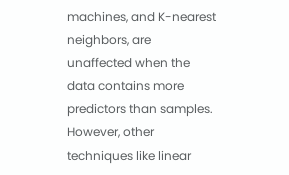machines, and K-nearest neighbors, are unaffected when the data contains more predictors than samples. However, other techniques like linear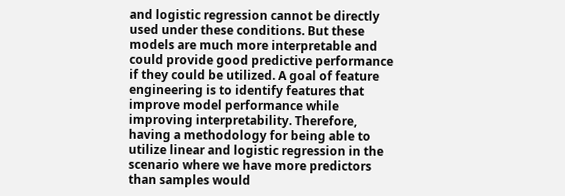and logistic regression cannot be directly used under these conditions. But these models are much more interpretable and could provide good predictive performance if they could be utilized. A goal of feature engineering is to identify features that improve model performance while improving interpretability. Therefore, having a methodology for being able to utilize linear and logistic regression in the scenario where we have more predictors than samples would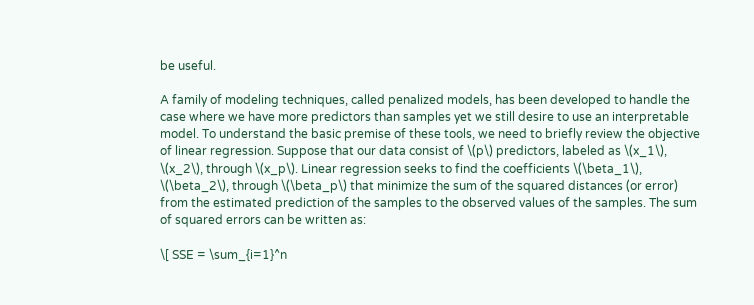be useful.

A family of modeling techniques, called penalized models, has been developed to handle the case where we have more predictors than samples yet we still desire to use an interpretable model. To understand the basic premise of these tools, we need to briefly review the objective of linear regression. Suppose that our data consist of \(p\) predictors, labeled as \(x_1\), \(x_2\), through \(x_p\). Linear regression seeks to find the coefficients \(\beta_1\), \(\beta_2\), through \(\beta_p\) that minimize the sum of the squared distances (or error) from the estimated prediction of the samples to the observed values of the samples. The sum of squared errors can be written as:

\[ SSE = \sum_{i=1}^n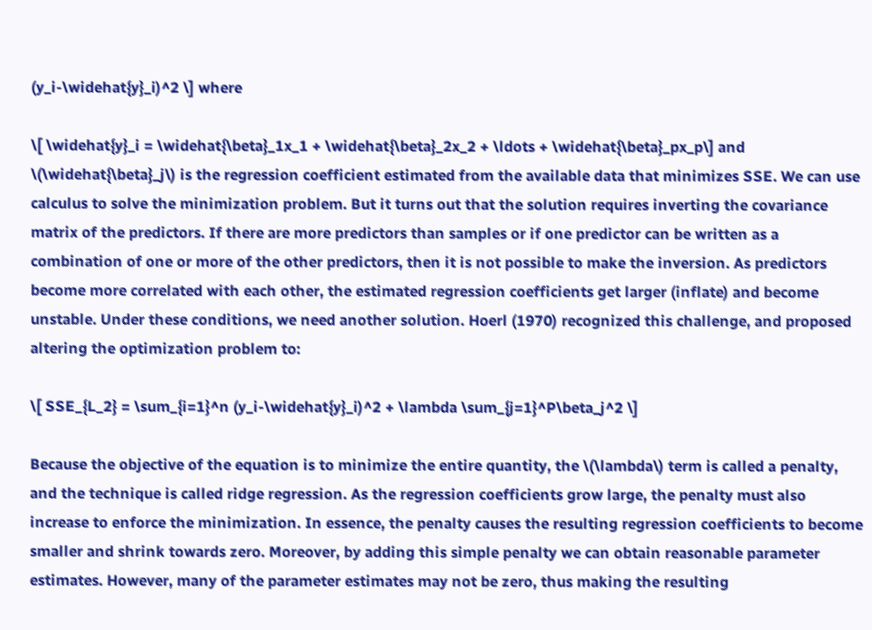(y_i-\widehat{y}_i)^2 \] where

\[ \widehat{y}_i = \widehat{\beta}_1x_1 + \widehat{\beta}_2x_2 + \ldots + \widehat{\beta}_px_p\] and \(\widehat{\beta}_j\) is the regression coefficient estimated from the available data that minimizes SSE. We can use calculus to solve the minimization problem. But it turns out that the solution requires inverting the covariance matrix of the predictors. If there are more predictors than samples or if one predictor can be written as a combination of one or more of the other predictors, then it is not possible to make the inversion. As predictors become more correlated with each other, the estimated regression coefficients get larger (inflate) and become unstable. Under these conditions, we need another solution. Hoerl (1970) recognized this challenge, and proposed altering the optimization problem to:

\[ SSE_{L_2} = \sum_{i=1}^n (y_i-\widehat{y}_i)^2 + \lambda \sum_{j=1}^P\beta_j^2 \]

Because the objective of the equation is to minimize the entire quantity, the \(\lambda\) term is called a penalty, and the technique is called ridge regression. As the regression coefficients grow large, the penalty must also increase to enforce the minimization. In essence, the penalty causes the resulting regression coefficients to become smaller and shrink towards zero. Moreover, by adding this simple penalty we can obtain reasonable parameter estimates. However, many of the parameter estimates may not be zero, thus making the resulting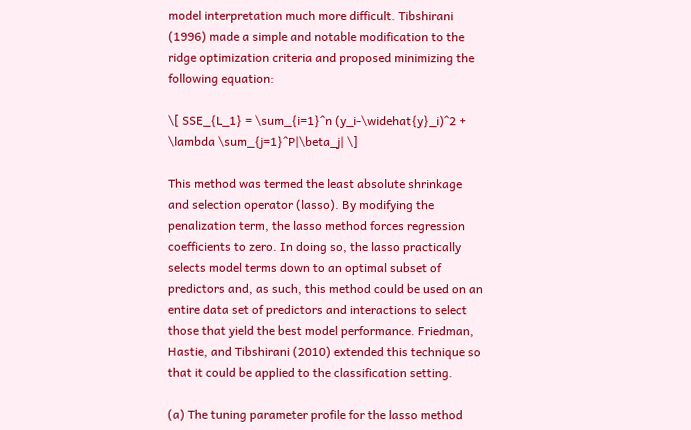model interpretation much more difficult. Tibshirani (1996) made a simple and notable modification to the ridge optimization criteria and proposed minimizing the following equation:

\[ SSE_{L_1} = \sum_{i=1}^n (y_i-\widehat{y}_i)^2 + \lambda \sum_{j=1}^P|\beta_j| \]

This method was termed the least absolute shrinkage and selection operator (lasso). By modifying the penalization term, the lasso method forces regression coefficients to zero. In doing so, the lasso practically selects model terms down to an optimal subset of predictors and, as such, this method could be used on an entire data set of predictors and interactions to select those that yield the best model performance. Friedman, Hastie, and Tibshirani (2010) extended this technique so that it could be applied to the classification setting.

(a) The tuning parameter profile for the lasso method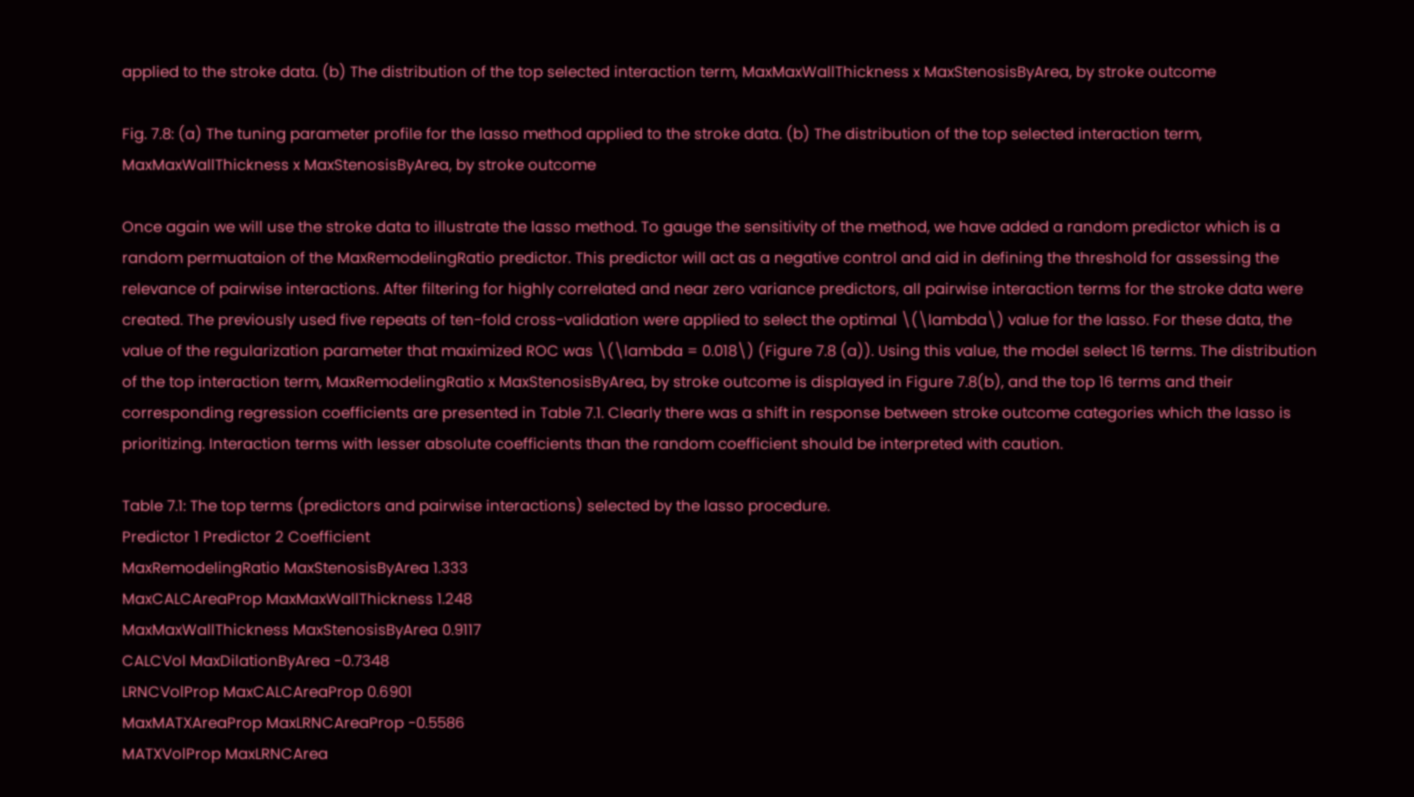applied to the stroke data. (b) The distribution of the top selected interaction term, MaxMaxWallThickness x MaxStenosisByArea, by stroke outcome

Fig. 7.8: (a) The tuning parameter profile for the lasso method applied to the stroke data. (b) The distribution of the top selected interaction term, MaxMaxWallThickness x MaxStenosisByArea, by stroke outcome

Once again we will use the stroke data to illustrate the lasso method. To gauge the sensitivity of the method, we have added a random predictor which is a random permuataion of the MaxRemodelingRatio predictor. This predictor will act as a negative control and aid in defining the threshold for assessing the relevance of pairwise interactions. After filtering for highly correlated and near zero variance predictors, all pairwise interaction terms for the stroke data were created. The previously used five repeats of ten-fold cross-validation were applied to select the optimal \(\lambda\) value for the lasso. For these data, the value of the regularization parameter that maximized ROC was \(\lambda = 0.018\) (Figure 7.8 (a)). Using this value, the model select 16 terms. The distribution of the top interaction term, MaxRemodelingRatio x MaxStenosisByArea, by stroke outcome is displayed in Figure 7.8(b), and the top 16 terms and their corresponding regression coefficients are presented in Table 7.1. Clearly there was a shift in response between stroke outcome categories which the lasso is prioritizing. Interaction terms with lesser absolute coefficients than the random coefficient should be interpreted with caution.

Table 7.1: The top terms (predictors and pairwise interactions) selected by the lasso procedure.
Predictor 1 Predictor 2 Coefficient
MaxRemodelingRatio MaxStenosisByArea 1.333
MaxCALCAreaProp MaxMaxWallThickness 1.248
MaxMaxWallThickness MaxStenosisByArea 0.9117
CALCVol MaxDilationByArea -0.7348
LRNCVolProp MaxCALCAreaProp 0.6901
MaxMATXAreaProp MaxLRNCAreaProp -0.5586
MATXVolProp MaxLRNCArea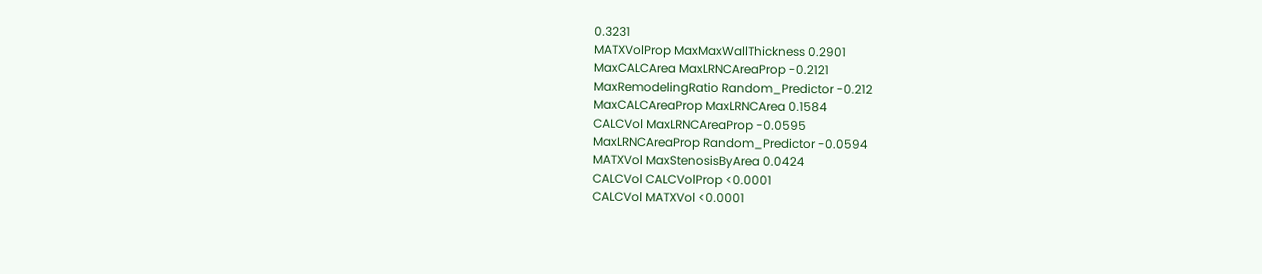0.3231
MATXVolProp MaxMaxWallThickness 0.2901
MaxCALCArea MaxLRNCAreaProp -0.2121
MaxRemodelingRatio Random_Predictor -0.212
MaxCALCAreaProp MaxLRNCArea 0.1584
CALCVol MaxLRNCAreaProp -0.0595
MaxLRNCAreaProp Random_Predictor -0.0594
MATXVol MaxStenosisByArea 0.0424
CALCVol CALCVolProp <0.0001
CALCVol MATXVol <0.0001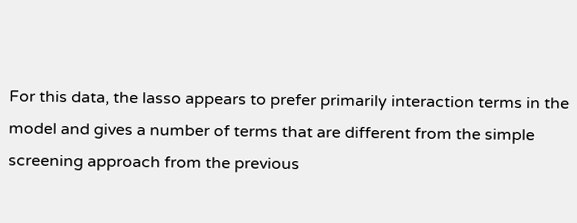For this data, the lasso appears to prefer primarily interaction terms in the model and gives a number of terms that are different from the simple screening approach from the previous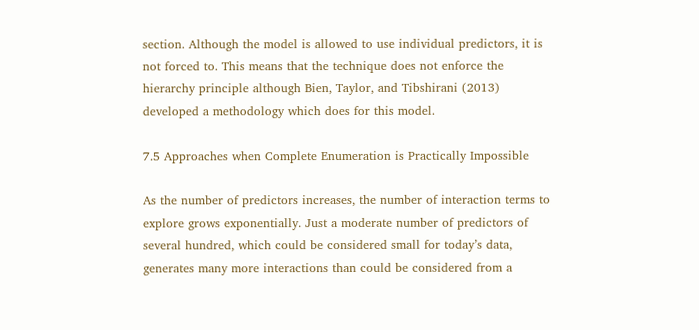section. Although the model is allowed to use individual predictors, it is not forced to. This means that the technique does not enforce the hierarchy principle although Bien, Taylor, and Tibshirani (2013) developed a methodology which does for this model.

7.5 Approaches when Complete Enumeration is Practically Impossible

As the number of predictors increases, the number of interaction terms to explore grows exponentially. Just a moderate number of predictors of several hundred, which could be considered small for today’s data, generates many more interactions than could be considered from a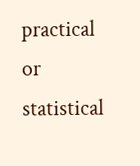practical or statistical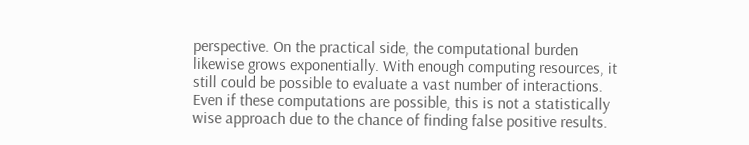perspective. On the practical side, the computational burden likewise grows exponentially. With enough computing resources, it still could be possible to evaluate a vast number of interactions. Even if these computations are possible, this is not a statistically wise approach due to the chance of finding false positive results.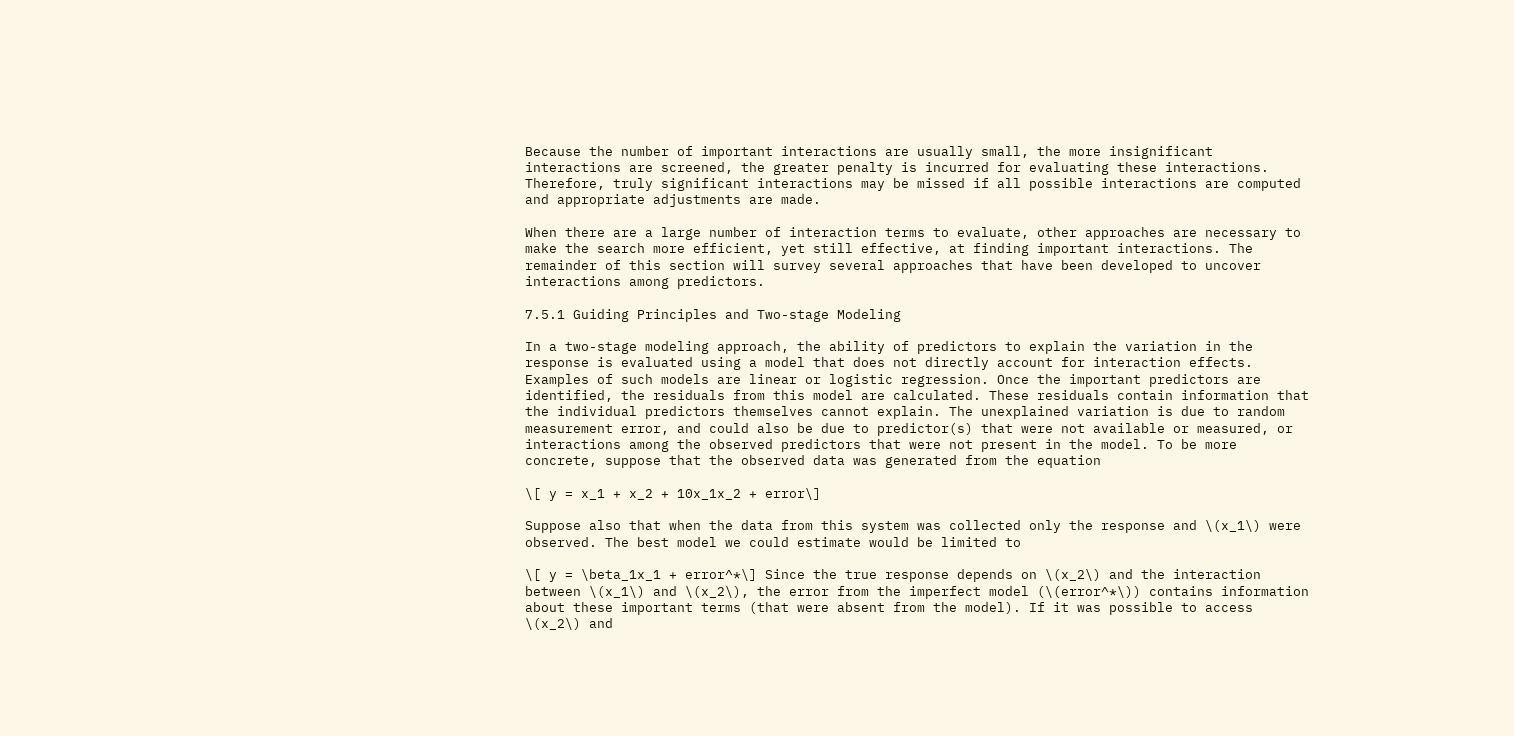Because the number of important interactions are usually small, the more insignificant interactions are screened, the greater penalty is incurred for evaluating these interactions. Therefore, truly significant interactions may be missed if all possible interactions are computed and appropriate adjustments are made.

When there are a large number of interaction terms to evaluate, other approaches are necessary to make the search more efficient, yet still effective, at finding important interactions. The remainder of this section will survey several approaches that have been developed to uncover interactions among predictors.

7.5.1 Guiding Principles and Two-stage Modeling

In a two-stage modeling approach, the ability of predictors to explain the variation in the response is evaluated using a model that does not directly account for interaction effects. Examples of such models are linear or logistic regression. Once the important predictors are identified, the residuals from this model are calculated. These residuals contain information that the individual predictors themselves cannot explain. The unexplained variation is due to random measurement error, and could also be due to predictor(s) that were not available or measured, or interactions among the observed predictors that were not present in the model. To be more concrete, suppose that the observed data was generated from the equation

\[ y = x_1 + x_2 + 10x_1x_2 + error\]

Suppose also that when the data from this system was collected only the response and \(x_1\) were observed. The best model we could estimate would be limited to

\[ y = \beta_1x_1 + error^*\] Since the true response depends on \(x_2\) and the interaction between \(x_1\) and \(x_2\), the error from the imperfect model (\(error^*\)) contains information about these important terms (that were absent from the model). If it was possible to access \(x_2\) and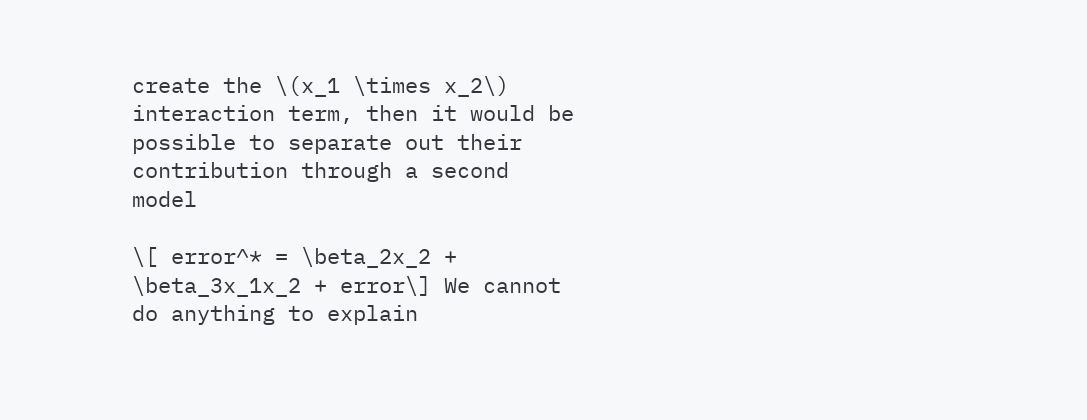create the \(x_1 \times x_2\) interaction term, then it would be possible to separate out their contribution through a second model

\[ error^* = \beta_2x_2 + \beta_3x_1x_2 + error\] We cannot do anything to explain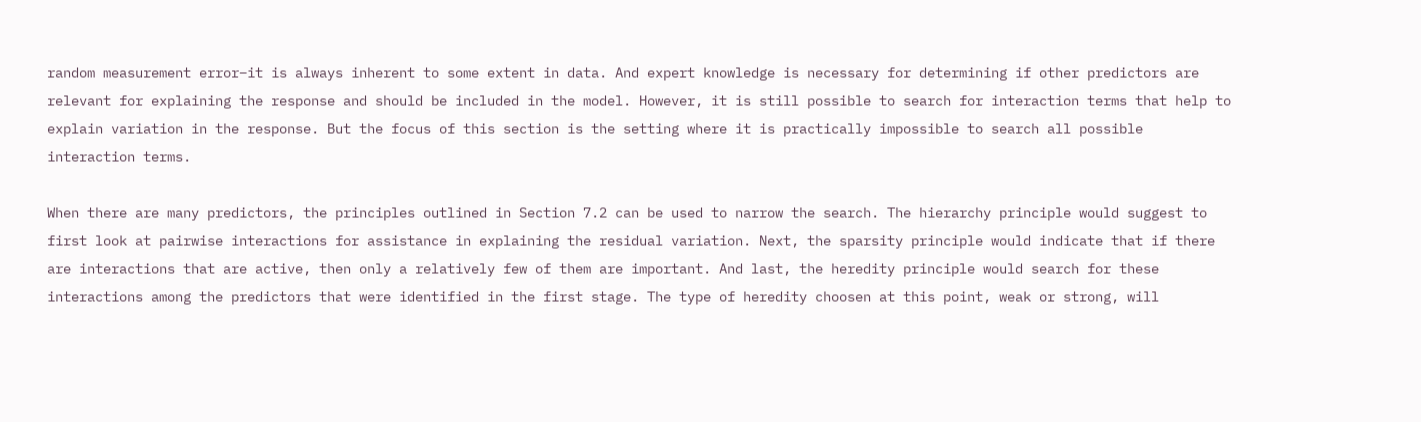random measurement error–it is always inherent to some extent in data. And expert knowledge is necessary for determining if other predictors are relevant for explaining the response and should be included in the model. However, it is still possible to search for interaction terms that help to explain variation in the response. But the focus of this section is the setting where it is practically impossible to search all possible interaction terms.

When there are many predictors, the principles outlined in Section 7.2 can be used to narrow the search. The hierarchy principle would suggest to first look at pairwise interactions for assistance in explaining the residual variation. Next, the sparsity principle would indicate that if there are interactions that are active, then only a relatively few of them are important. And last, the heredity principle would search for these interactions among the predictors that were identified in the first stage. The type of heredity choosen at this point, weak or strong, will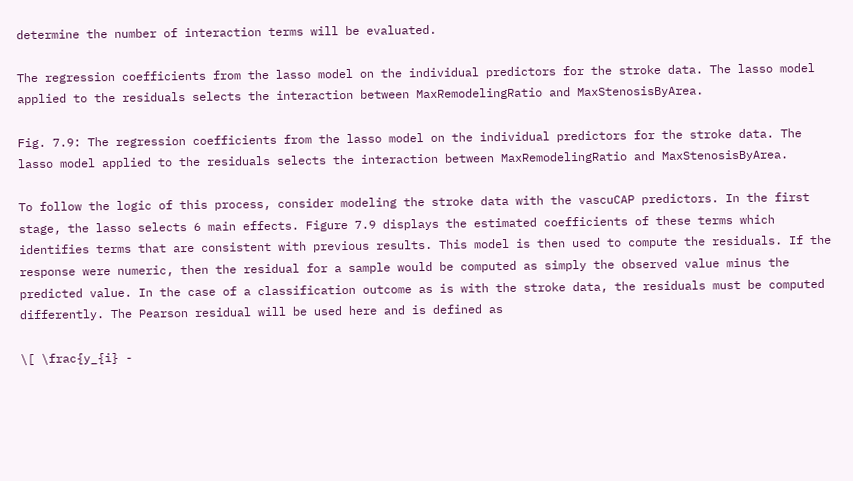determine the number of interaction terms will be evaluated.

The regression coefficients from the lasso model on the individual predictors for the stroke data. The lasso model applied to the residuals selects the interaction between MaxRemodelingRatio and MaxStenosisByArea.

Fig. 7.9: The regression coefficients from the lasso model on the individual predictors for the stroke data. The lasso model applied to the residuals selects the interaction between MaxRemodelingRatio and MaxStenosisByArea.

To follow the logic of this process, consider modeling the stroke data with the vascuCAP predictors. In the first stage, the lasso selects 6 main effects. Figure 7.9 displays the estimated coefficients of these terms which identifies terms that are consistent with previous results. This model is then used to compute the residuals. If the response were numeric, then the residual for a sample would be computed as simply the observed value minus the predicted value. In the case of a classification outcome as is with the stroke data, the residuals must be computed differently. The Pearson residual will be used here and is defined as

\[ \frac{y_{i} -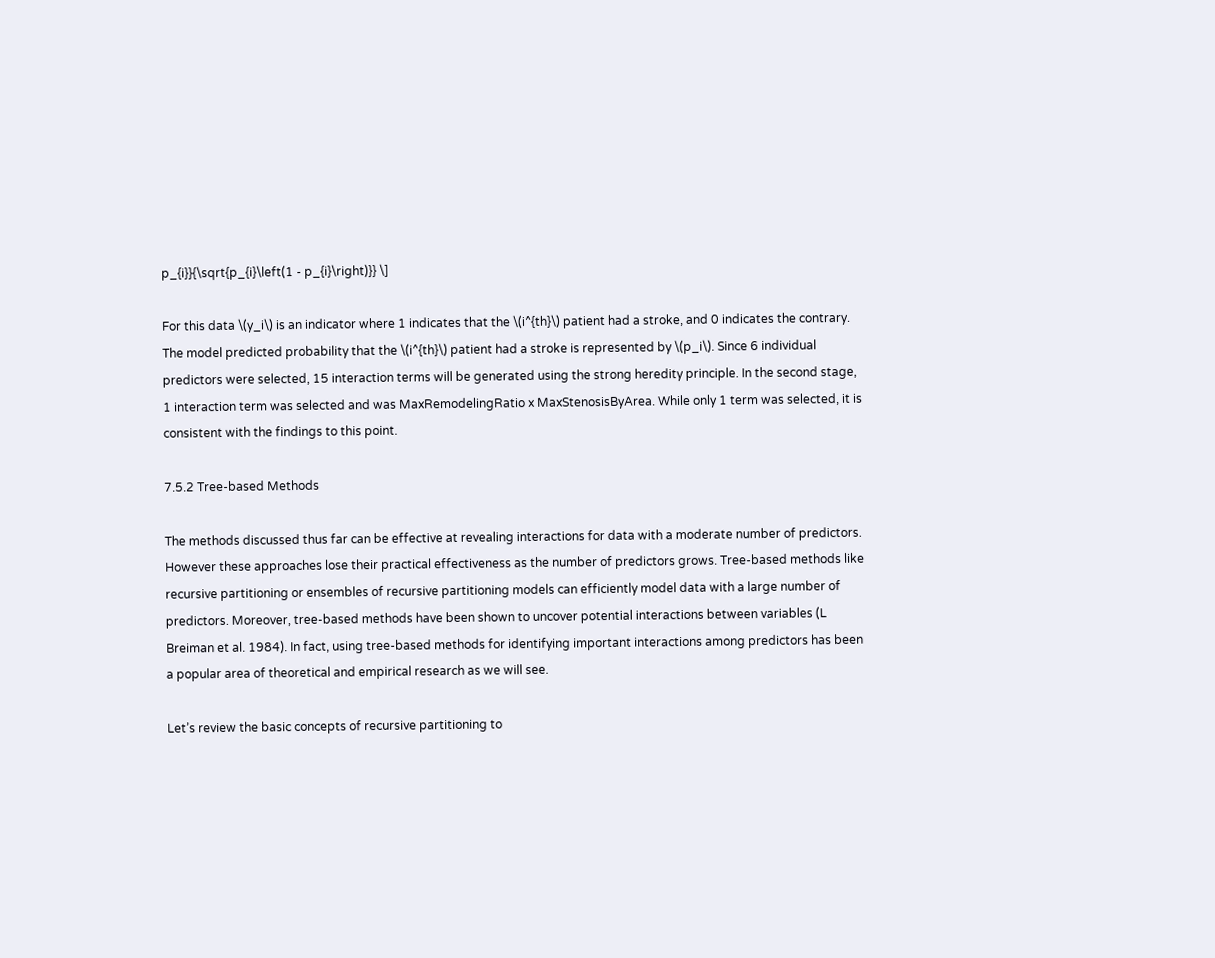p_{i}}{\sqrt{p_{i}\left(1 - p_{i}\right)}} \]

For this data \(y_i\) is an indicator where 1 indicates that the \(i^{th}\) patient had a stroke, and 0 indicates the contrary. The model predicted probability that the \(i^{th}\) patient had a stroke is represented by \(p_i\). Since 6 individual predictors were selected, 15 interaction terms will be generated using the strong heredity principle. In the second stage, 1 interaction term was selected and was MaxRemodelingRatio x MaxStenosisByArea. While only 1 term was selected, it is consistent with the findings to this point.

7.5.2 Tree-based Methods

The methods discussed thus far can be effective at revealing interactions for data with a moderate number of predictors. However these approaches lose their practical effectiveness as the number of predictors grows. Tree-based methods like recursive partitioning or ensembles of recursive partitioning models can efficiently model data with a large number of predictors. Moreover, tree-based methods have been shown to uncover potential interactions between variables (L Breiman et al. 1984). In fact, using tree-based methods for identifying important interactions among predictors has been a popular area of theoretical and empirical research as we will see.

Let’s review the basic concepts of recursive partitioning to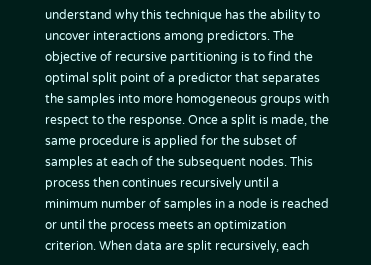understand why this technique has the ability to uncover interactions among predictors. The objective of recursive partitioning is to find the optimal split point of a predictor that separates the samples into more homogeneous groups with respect to the response. Once a split is made, the same procedure is applied for the subset of samples at each of the subsequent nodes. This process then continues recursively until a minimum number of samples in a node is reached or until the process meets an optimization criterion. When data are split recursively, each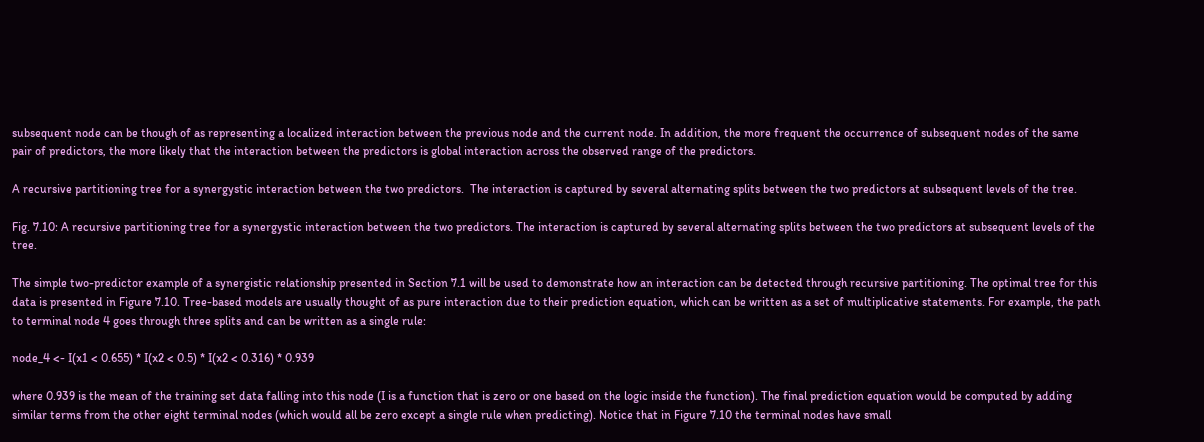subsequent node can be though of as representing a localized interaction between the previous node and the current node. In addition, the more frequent the occurrence of subsequent nodes of the same pair of predictors, the more likely that the interaction between the predictors is global interaction across the observed range of the predictors.

A recursive partitioning tree for a synergystic interaction between the two predictors.  The interaction is captured by several alternating splits between the two predictors at subsequent levels of the tree.

Fig. 7.10: A recursive partitioning tree for a synergystic interaction between the two predictors. The interaction is captured by several alternating splits between the two predictors at subsequent levels of the tree.

The simple two-predictor example of a synergistic relationship presented in Section 7.1 will be used to demonstrate how an interaction can be detected through recursive partitioning. The optimal tree for this data is presented in Figure 7.10. Tree-based models are usually thought of as pure interaction due to their prediction equation, which can be written as a set of multiplicative statements. For example, the path to terminal node 4 goes through three splits and can be written as a single rule:

node_4 <- I(x1 < 0.655) * I(x2 < 0.5) * I(x2 < 0.316) * 0.939

where 0.939 is the mean of the training set data falling into this node (I is a function that is zero or one based on the logic inside the function). The final prediction equation would be computed by adding similar terms from the other eight terminal nodes (which would all be zero except a single rule when predicting). Notice that in Figure 7.10 the terminal nodes have small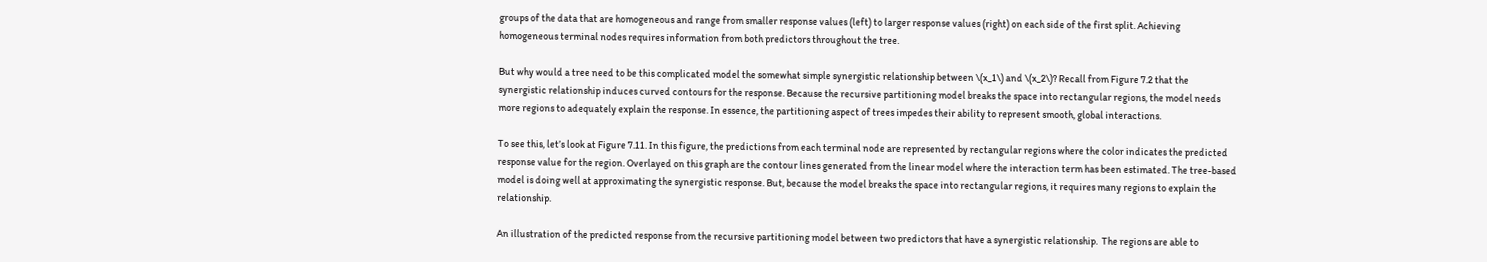groups of the data that are homogeneous and range from smaller response values (left) to larger response values (right) on each side of the first split. Achieving homogeneous terminal nodes requires information from both predictors throughout the tree.

But why would a tree need to be this complicated model the somewhat simple synergistic relationship between \(x_1\) and \(x_2\)? Recall from Figure 7.2 that the synergistic relationship induces curved contours for the response. Because the recursive partitioning model breaks the space into rectangular regions, the model needs more regions to adequately explain the response. In essence, the partitioning aspect of trees impedes their ability to represent smooth, global interactions.

To see this, let’s look at Figure 7.11. In this figure, the predictions from each terminal node are represented by rectangular regions where the color indicates the predicted response value for the region. Overlayed on this graph are the contour lines generated from the linear model where the interaction term has been estimated. The tree-based model is doing well at approximating the synergistic response. But, because the model breaks the space into rectangular regions, it requires many regions to explain the relationship.

An illustration of the predicted response from the recursive partitioning model between two predictors that have a synergistic relationship.  The regions are able to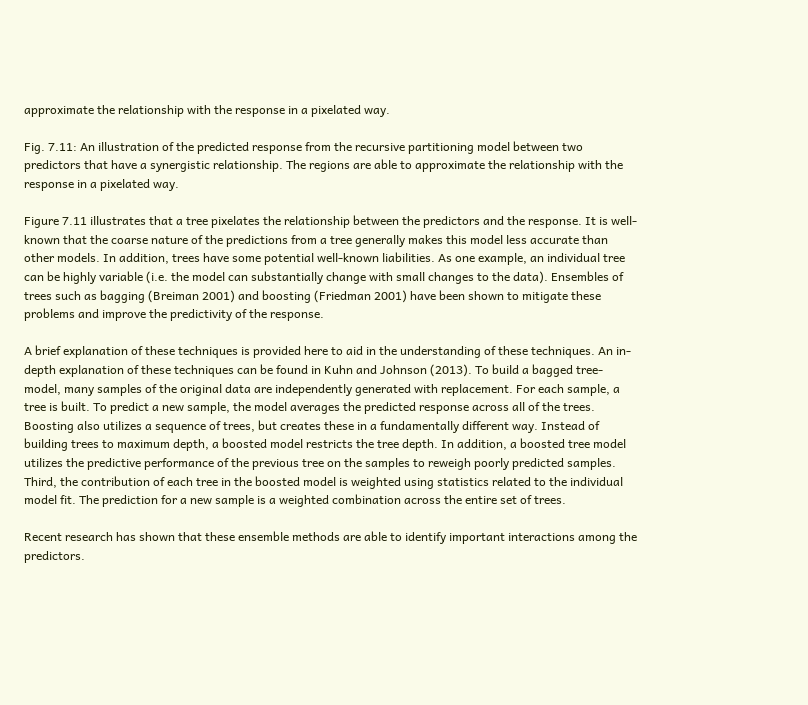approximate the relationship with the response in a pixelated way.

Fig. 7.11: An illustration of the predicted response from the recursive partitioning model between two predictors that have a synergistic relationship. The regions are able to approximate the relationship with the response in a pixelated way.

Figure 7.11 illustrates that a tree pixelates the relationship between the predictors and the response. It is well-known that the coarse nature of the predictions from a tree generally makes this model less accurate than other models. In addition, trees have some potential well-known liabilities. As one example, an individual tree can be highly variable (i.e. the model can substantially change with small changes to the data). Ensembles of trees such as bagging (Breiman 2001) and boosting (Friedman 2001) have been shown to mitigate these problems and improve the predictivity of the response.

A brief explanation of these techniques is provided here to aid in the understanding of these techniques. An in-depth explanation of these techniques can be found in Kuhn and Johnson (2013). To build a bagged tree-model, many samples of the original data are independently generated with replacement. For each sample, a tree is built. To predict a new sample, the model averages the predicted response across all of the trees. Boosting also utilizes a sequence of trees, but creates these in a fundamentally different way. Instead of building trees to maximum depth, a boosted model restricts the tree depth. In addition, a boosted tree model utilizes the predictive performance of the previous tree on the samples to reweigh poorly predicted samples. Third, the contribution of each tree in the boosted model is weighted using statistics related to the individual model fit. The prediction for a new sample is a weighted combination across the entire set of trees.

Recent research has shown that these ensemble methods are able to identify important interactions among the predictors.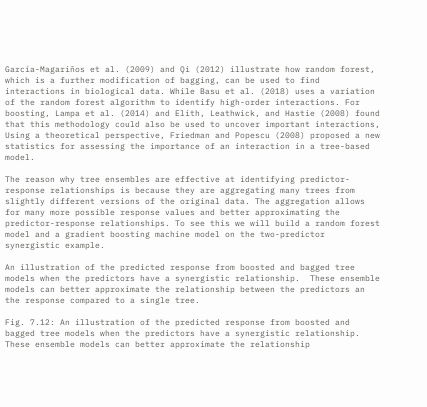García-Magariños et al. (2009) and Qi (2012) illustrate how random forest, which is a further modification of bagging, can be used to find interactions in biological data. While Basu et al. (2018) uses a variation of the random forest algorithm to identify high-order interactions. For boosting, Lampa et al. (2014) and Elith, Leathwick, and Hastie (2008) found that this methodology could also be used to uncover important interactions, Using a theoretical perspective, Friedman and Popescu (2008) proposed a new statistics for assessing the importance of an interaction in a tree-based model.

The reason why tree ensembles are effective at identifying predictor-response relationships is because they are aggregating many trees from slightly different versions of the original data. The aggregation allows for many more possible response values and better approximating the predictor-response relationships. To see this we will build a random forest model and a gradient boosting machine model on the two-predictor synergistic example.

An illustration of the predicted response from boosted and bagged tree models when the predictors have a synergistic relationship.  These ensemble models can better approximate the relationship between the predictors an the response compared to a single tree.

Fig. 7.12: An illustration of the predicted response from boosted and bagged tree models when the predictors have a synergistic relationship. These ensemble models can better approximate the relationship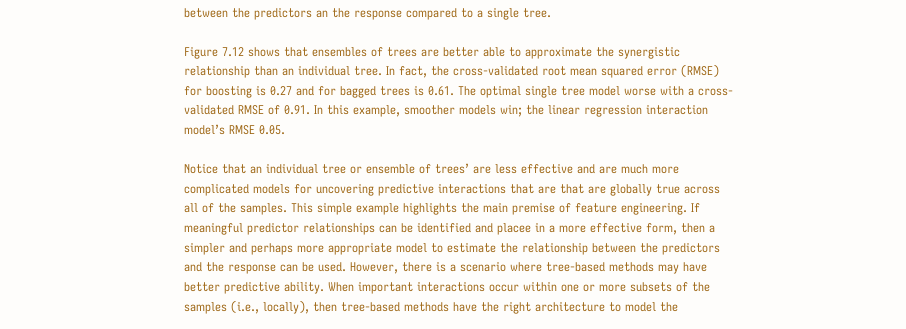between the predictors an the response compared to a single tree.

Figure 7.12 shows that ensembles of trees are better able to approximate the synergistic relationship than an individual tree. In fact, the cross-validated root mean squared error (RMSE) for boosting is 0.27 and for bagged trees is 0.61. The optimal single tree model worse with a cross-validated RMSE of 0.91. In this example, smoother models win; the linear regression interaction model’s RMSE 0.05.

Notice that an individual tree or ensemble of trees’ are less effective and are much more complicated models for uncovering predictive interactions that are that are globally true across all of the samples. This simple example highlights the main premise of feature engineering. If meaningful predictor relationships can be identified and placee in a more effective form, then a simpler and perhaps more appropriate model to estimate the relationship between the predictors and the response can be used. However, there is a scenario where tree-based methods may have better predictive ability. When important interactions occur within one or more subsets of the samples (i.e., locally), then tree-based methods have the right architecture to model the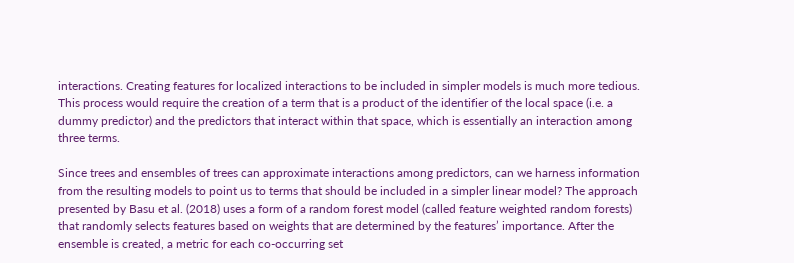interactions. Creating features for localized interactions to be included in simpler models is much more tedious. This process would require the creation of a term that is a product of the identifier of the local space (i.e. a dummy predictor) and the predictors that interact within that space, which is essentially an interaction among three terms.

Since trees and ensembles of trees can approximate interactions among predictors, can we harness information from the resulting models to point us to terms that should be included in a simpler linear model? The approach presented by Basu et al. (2018) uses a form of a random forest model (called feature weighted random forests) that randomly selects features based on weights that are determined by the features’ importance. After the ensemble is created, a metric for each co-occurring set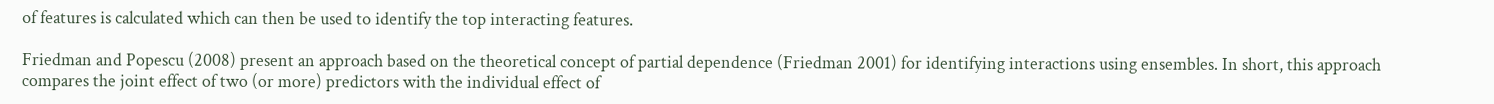of features is calculated which can then be used to identify the top interacting features.

Friedman and Popescu (2008) present an approach based on the theoretical concept of partial dependence (Friedman 2001) for identifying interactions using ensembles. In short, this approach compares the joint effect of two (or more) predictors with the individual effect of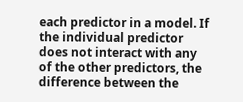each predictor in a model. If the individual predictor does not interact with any of the other predictors, the difference between the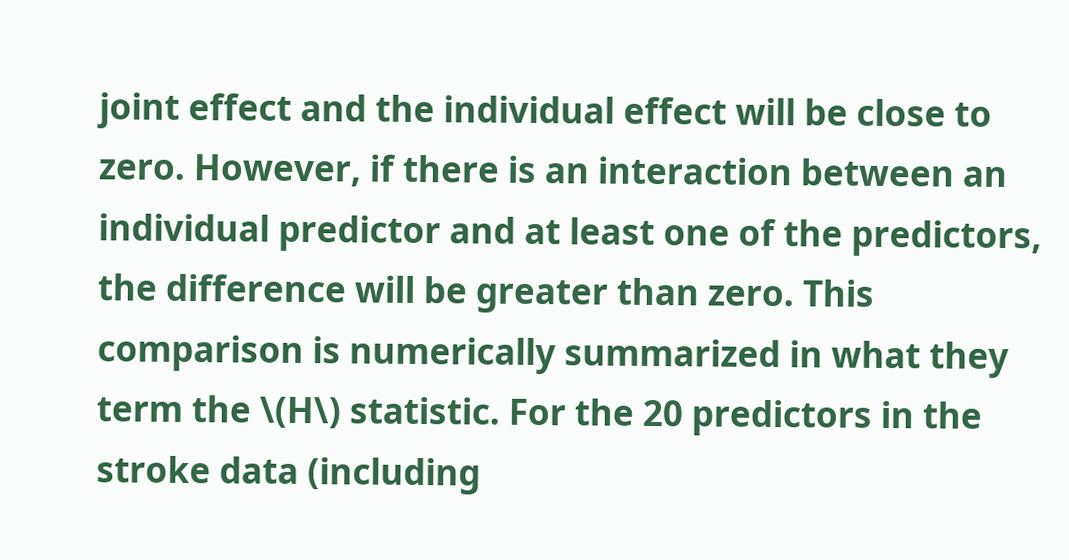joint effect and the individual effect will be close to zero. However, if there is an interaction between an individual predictor and at least one of the predictors, the difference will be greater than zero. This comparison is numerically summarized in what they term the \(H\) statistic. For the 20 predictors in the stroke data (including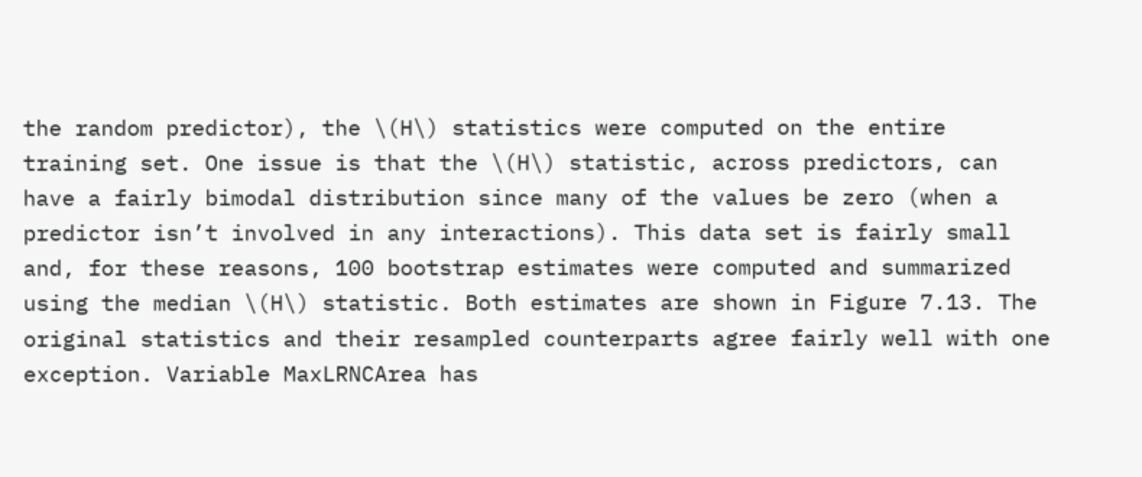the random predictor), the \(H\) statistics were computed on the entire training set. One issue is that the \(H\) statistic, across predictors, can have a fairly bimodal distribution since many of the values be zero (when a predictor isn’t involved in any interactions). This data set is fairly small and, for these reasons, 100 bootstrap estimates were computed and summarized using the median \(H\) statistic. Both estimates are shown in Figure 7.13. The original statistics and their resampled counterparts agree fairly well with one exception. Variable MaxLRNCArea has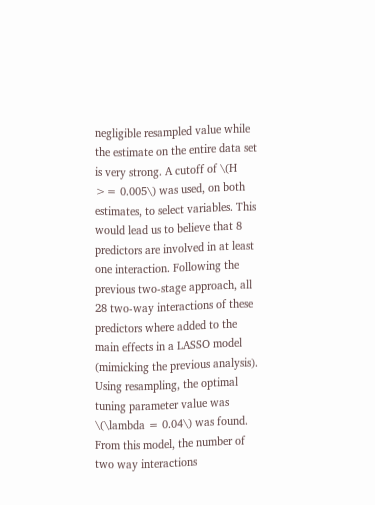negligible resampled value while the estimate on the entire data set is very strong. A cutoff of \(H >= 0.005\) was used, on both estimates, to select variables. This would lead us to believe that 8 predictors are involved in at least one interaction. Following the previous two-stage approach, all 28 two-way interactions of these predictors where added to the main effects in a LASSO model (mimicking the previous analysis). Using resampling, the optimal tuning parameter value was \(\lambda = 0.04\) was found. From this model, the number of two way interactions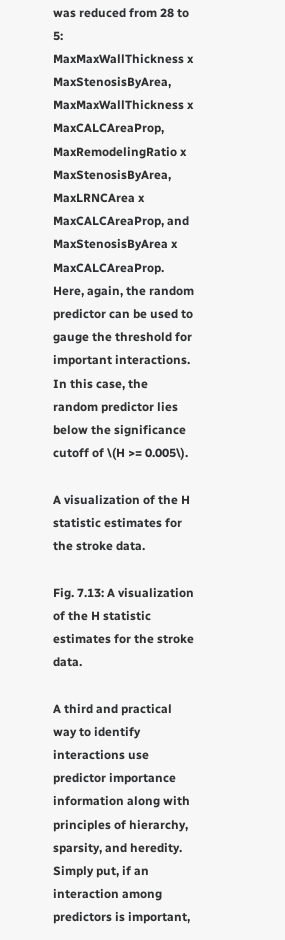was reduced from 28 to 5: MaxMaxWallThickness x MaxStenosisByArea, MaxMaxWallThickness x MaxCALCAreaProp, MaxRemodelingRatio x MaxStenosisByArea, MaxLRNCArea x MaxCALCAreaProp, and MaxStenosisByArea x MaxCALCAreaProp. Here, again, the random predictor can be used to gauge the threshold for important interactions. In this case, the random predictor lies below the significance cutoff of \(H >= 0.005\).

A visualization of the H statistic estimates for the stroke data.

Fig. 7.13: A visualization of the H statistic estimates for the stroke data.

A third and practical way to identify interactions use predictor importance information along with principles of hierarchy, sparsity, and heredity. Simply put, if an interaction among predictors is important,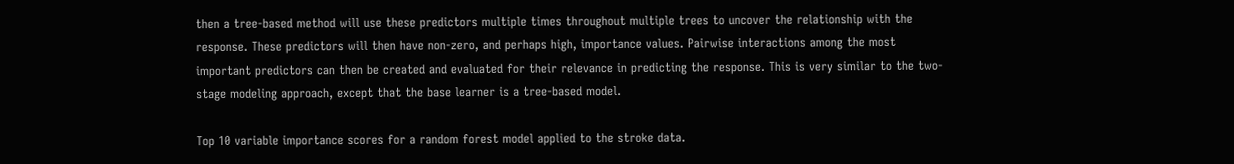then a tree-based method will use these predictors multiple times throughout multiple trees to uncover the relationship with the response. These predictors will then have non-zero, and perhaps high, importance values. Pairwise interactions among the most important predictors can then be created and evaluated for their relevance in predicting the response. This is very similar to the two-stage modeling approach, except that the base learner is a tree-based model.

Top 10 variable importance scores for a random forest model applied to the stroke data.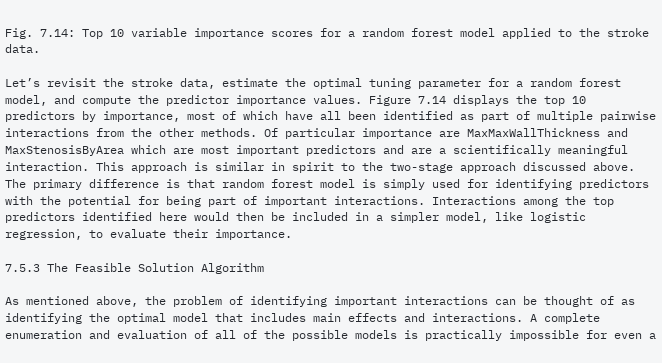Fig. 7.14: Top 10 variable importance scores for a random forest model applied to the stroke data.

Let’s revisit the stroke data, estimate the optimal tuning parameter for a random forest model, and compute the predictor importance values. Figure 7.14 displays the top 10 predictors by importance, most of which have all been identified as part of multiple pairwise interactions from the other methods. Of particular importance are MaxMaxWallThickness and MaxStenosisByArea which are most important predictors and are a scientifically meaningful interaction. This approach is similar in spirit to the two-stage approach discussed above. The primary difference is that random forest model is simply used for identifying predictors with the potential for being part of important interactions. Interactions among the top predictors identified here would then be included in a simpler model, like logistic regression, to evaluate their importance.

7.5.3 The Feasible Solution Algorithm

As mentioned above, the problem of identifying important interactions can be thought of as identifying the optimal model that includes main effects and interactions. A complete enumeration and evaluation of all of the possible models is practically impossible for even a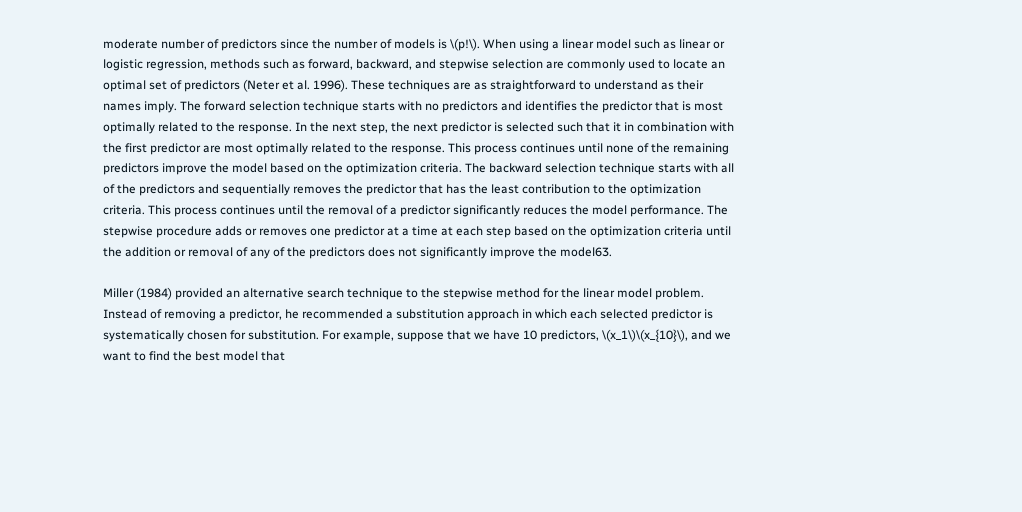moderate number of predictors since the number of models is \(p!\). When using a linear model such as linear or logistic regression, methods such as forward, backward, and stepwise selection are commonly used to locate an optimal set of predictors (Neter et al. 1996). These techniques are as straightforward to understand as their names imply. The forward selection technique starts with no predictors and identifies the predictor that is most optimally related to the response. In the next step, the next predictor is selected such that it in combination with the first predictor are most optimally related to the response. This process continues until none of the remaining predictors improve the model based on the optimization criteria. The backward selection technique starts with all of the predictors and sequentially removes the predictor that has the least contribution to the optimization criteria. This process continues until the removal of a predictor significantly reduces the model performance. The stepwise procedure adds or removes one predictor at a time at each step based on the optimization criteria until the addition or removal of any of the predictors does not significantly improve the model63.

Miller (1984) provided an alternative search technique to the stepwise method for the linear model problem. Instead of removing a predictor, he recommended a substitution approach in which each selected predictor is systematically chosen for substitution. For example, suppose that we have 10 predictors, \(x_1\)\(x_{10}\), and we want to find the best model that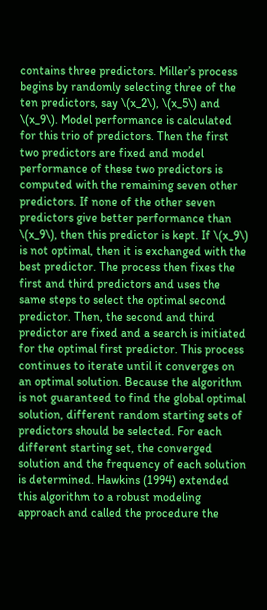contains three predictors. Miller’s process begins by randomly selecting three of the ten predictors, say \(x_2\), \(x_5\) and \(x_9\). Model performance is calculated for this trio of predictors. Then the first two predictors are fixed and model performance of these two predictors is computed with the remaining seven other predictors. If none of the other seven predictors give better performance than \(x_9\), then this predictor is kept. If \(x_9\) is not optimal, then it is exchanged with the best predictor. The process then fixes the first and third predictors and uses the same steps to select the optimal second predictor. Then, the second and third predictor are fixed and a search is initiated for the optimal first predictor. This process continues to iterate until it converges on an optimal solution. Because the algorithm is not guaranteed to find the global optimal solution, different random starting sets of predictors should be selected. For each different starting set, the converged solution and the frequency of each solution is determined. Hawkins (1994) extended this algorithm to a robust modeling approach and called the procedure the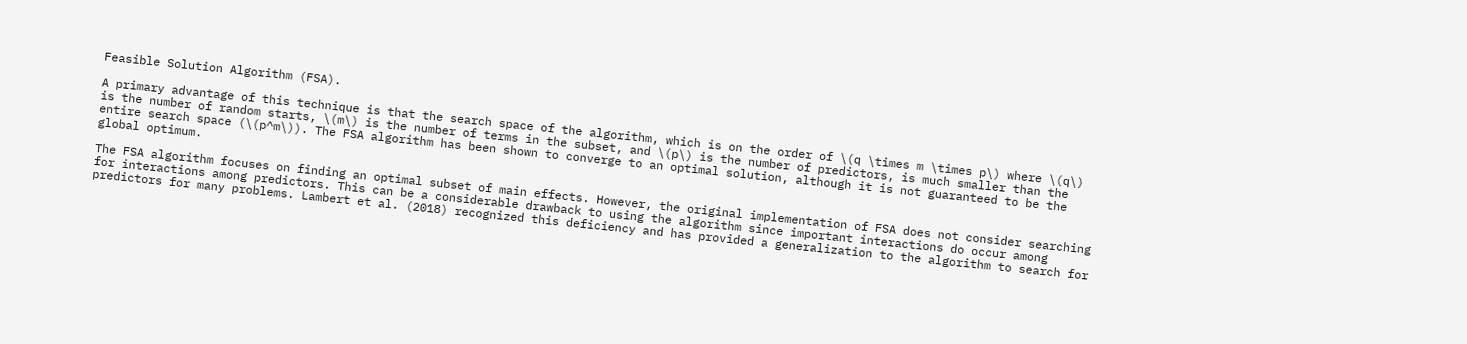Feasible Solution Algorithm (FSA).

A primary advantage of this technique is that the search space of the algorithm, which is on the order of \(q \times m \times p\) where \(q\) is the number of random starts, \(m\) is the number of terms in the subset, and \(p\) is the number of predictors, is much smaller than the entire search space (\(p^m\)). The FSA algorithm has been shown to converge to an optimal solution, although it is not guaranteed to be the global optimum.

The FSA algorithm focuses on finding an optimal subset of main effects. However, the original implementation of FSA does not consider searching for interactions among predictors. This can be a considerable drawback to using the algorithm since important interactions do occur among predictors for many problems. Lambert et al. (2018) recognized this deficiency and has provided a generalization to the algorithm to search for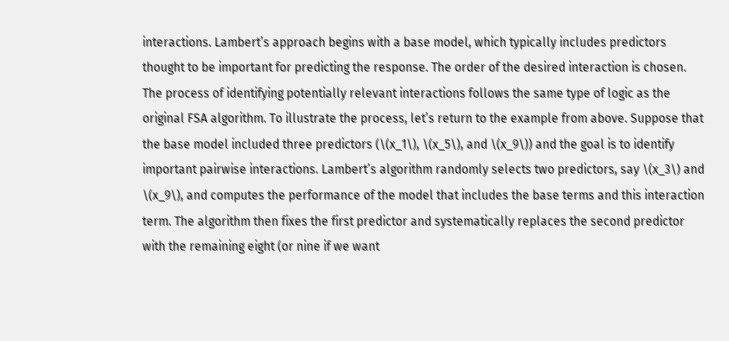interactions. Lambert’s approach begins with a base model, which typically includes predictors thought to be important for predicting the response. The order of the desired interaction is chosen. The process of identifying potentially relevant interactions follows the same type of logic as the original FSA algorithm. To illustrate the process, let’s return to the example from above. Suppose that the base model included three predictors (\(x_1\), \(x_5\), and \(x_9\)) and the goal is to identify important pairwise interactions. Lambert’s algorithm randomly selects two predictors, say \(x_3\) and \(x_9\), and computes the performance of the model that includes the base terms and this interaction term. The algorithm then fixes the first predictor and systematically replaces the second predictor with the remaining eight (or nine if we want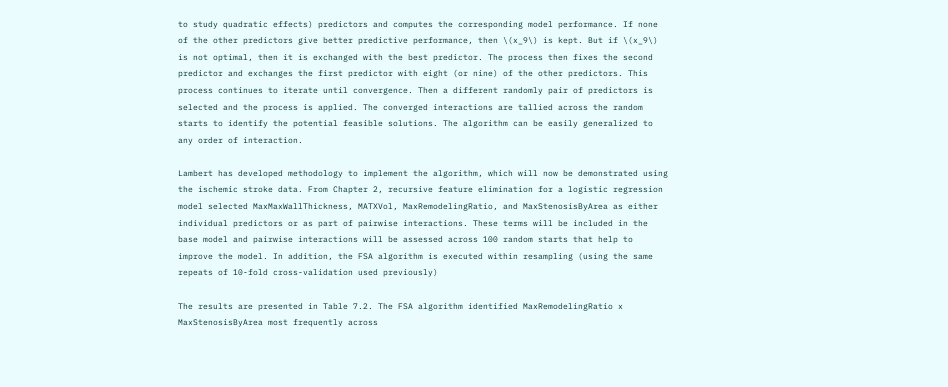to study quadratic effects) predictors and computes the corresponding model performance. If none of the other predictors give better predictive performance, then \(x_9\) is kept. But if \(x_9\) is not optimal, then it is exchanged with the best predictor. The process then fixes the second predictor and exchanges the first predictor with eight (or nine) of the other predictors. This process continues to iterate until convergence. Then a different randomly pair of predictors is selected and the process is applied. The converged interactions are tallied across the random starts to identify the potential feasible solutions. The algorithm can be easily generalized to any order of interaction.

Lambert has developed methodology to implement the algorithm, which will now be demonstrated using the ischemic stroke data. From Chapter 2, recursive feature elimination for a logistic regression model selected MaxMaxWallThickness, MATXVol, MaxRemodelingRatio, and MaxStenosisByArea as either individual predictors or as part of pairwise interactions. These terms will be included in the base model and pairwise interactions will be assessed across 100 random starts that help to improve the model. In addition, the FSA algorithm is executed within resampling (using the same repeats of 10-fold cross-validation used previously)

The results are presented in Table 7.2. The FSA algorithm identified MaxRemodelingRatio x MaxStenosisByArea most frequently across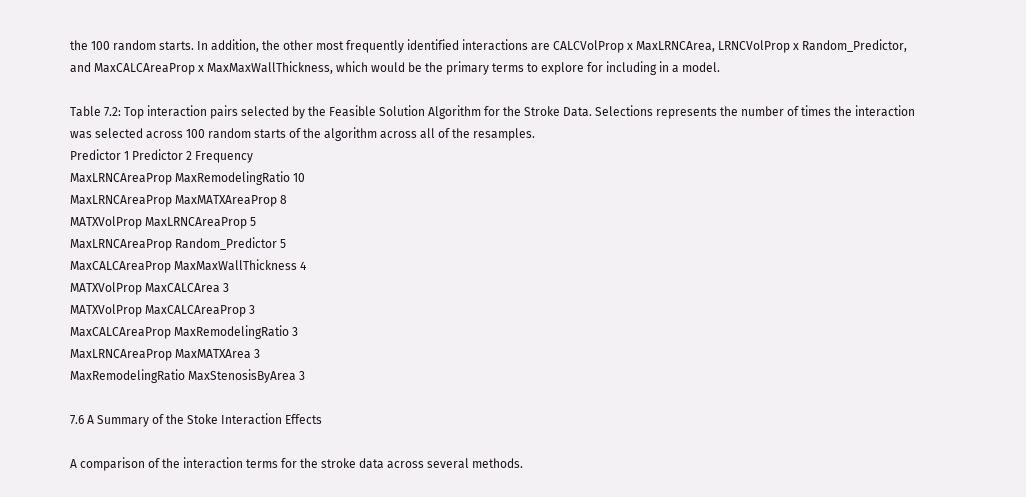the 100 random starts. In addition, the other most frequently identified interactions are CALCVolProp x MaxLRNCArea, LRNCVolProp x Random_Predictor, and MaxCALCAreaProp x MaxMaxWallThickness, which would be the primary terms to explore for including in a model.

Table 7.2: Top interaction pairs selected by the Feasible Solution Algorithm for the Stroke Data. Selections represents the number of times the interaction was selected across 100 random starts of the algorithm across all of the resamples.
Predictor 1 Predictor 2 Frequency
MaxLRNCAreaProp MaxRemodelingRatio 10
MaxLRNCAreaProp MaxMATXAreaProp 8
MATXVolProp MaxLRNCAreaProp 5
MaxLRNCAreaProp Random_Predictor 5
MaxCALCAreaProp MaxMaxWallThickness 4
MATXVolProp MaxCALCArea 3
MATXVolProp MaxCALCAreaProp 3
MaxCALCAreaProp MaxRemodelingRatio 3
MaxLRNCAreaProp MaxMATXArea 3
MaxRemodelingRatio MaxStenosisByArea 3

7.6 A Summary of the Stoke Interaction Effects

A comparison of the interaction terms for the stroke data across several methods.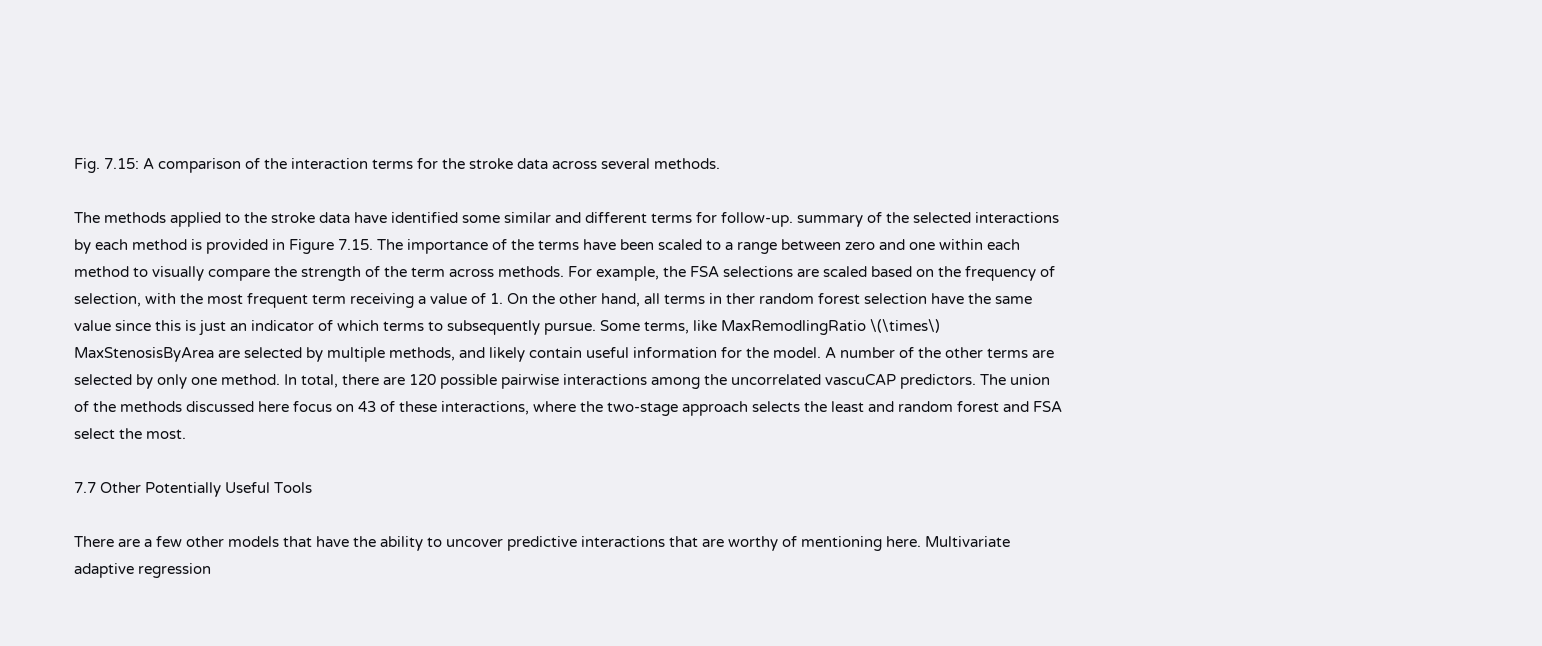Fig. 7.15: A comparison of the interaction terms for the stroke data across several methods.

The methods applied to the stroke data have identified some similar and different terms for follow-up. summary of the selected interactions by each method is provided in Figure 7.15. The importance of the terms have been scaled to a range between zero and one within each method to visually compare the strength of the term across methods. For example, the FSA selections are scaled based on the frequency of selection, with the most frequent term receiving a value of 1. On the other hand, all terms in ther random forest selection have the same value since this is just an indicator of which terms to subsequently pursue. Some terms, like MaxRemodlingRatio \(\times\) MaxStenosisByArea are selected by multiple methods, and likely contain useful information for the model. A number of the other terms are selected by only one method. In total, there are 120 possible pairwise interactions among the uncorrelated vascuCAP predictors. The union of the methods discussed here focus on 43 of these interactions, where the two-stage approach selects the least and random forest and FSA select the most.

7.7 Other Potentially Useful Tools

There are a few other models that have the ability to uncover predictive interactions that are worthy of mentioning here. Multivariate adaptive regression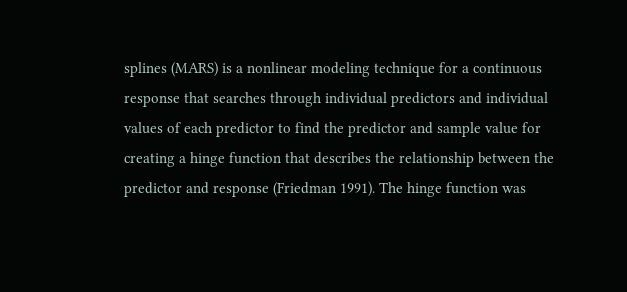splines (MARS) is a nonlinear modeling technique for a continuous response that searches through individual predictors and individual values of each predictor to find the predictor and sample value for creating a hinge function that describes the relationship between the predictor and response (Friedman 1991). The hinge function was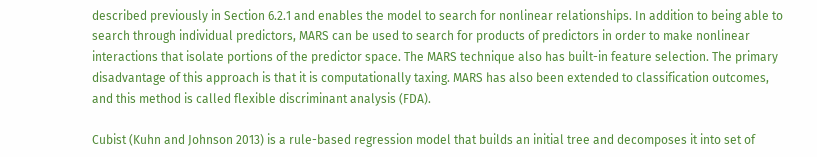described previously in Section 6.2.1 and enables the model to search for nonlinear relationships. In addition to being able to search through individual predictors, MARS can be used to search for products of predictors in order to make nonlinear interactions that isolate portions of the predictor space. The MARS technique also has built-in feature selection. The primary disadvantage of this approach is that it is computationally taxing. MARS has also been extended to classification outcomes, and this method is called flexible discriminant analysis (FDA).

Cubist (Kuhn and Johnson 2013) is a rule-based regression model that builds an initial tree and decomposes it into set of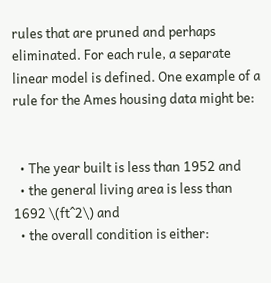rules that are pruned and perhaps eliminated. For each rule, a separate linear model is defined. One example of a rule for the Ames housing data might be:


  • The year built is less than 1952 and
  • the general living area is less than 1692 \(ft^2\) and
  • the overall condition is either: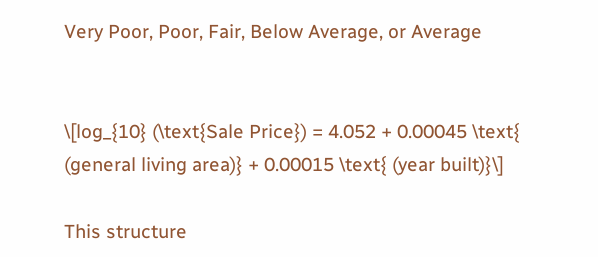Very Poor, Poor, Fair, Below Average, or Average


\[log_{10} (\text{Sale Price}) = 4.052 + 0.00045 \text{ (general living area)} + 0.00015 \text{ (year built)}\]

This structure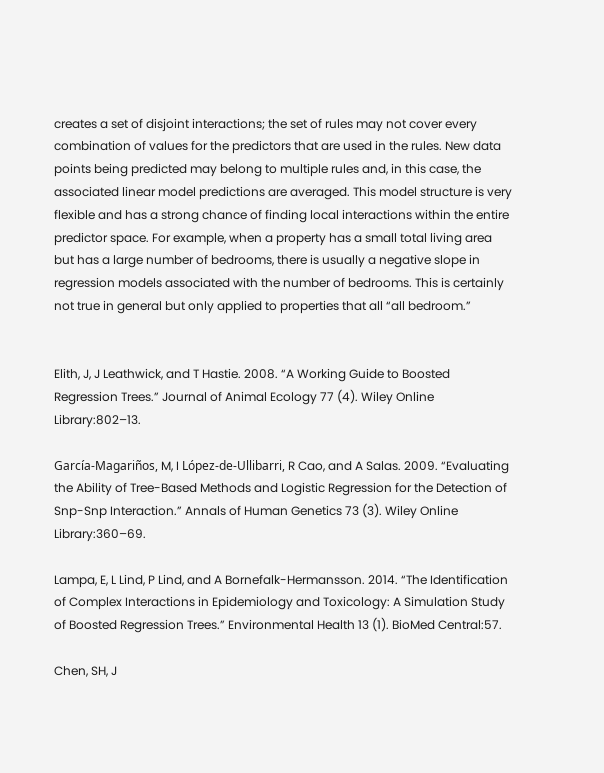creates a set of disjoint interactions; the set of rules may not cover every combination of values for the predictors that are used in the rules. New data points being predicted may belong to multiple rules and, in this case, the associated linear model predictions are averaged. This model structure is very flexible and has a strong chance of finding local interactions within the entire predictor space. For example, when a property has a small total living area but has a large number of bedrooms, there is usually a negative slope in regression models associated with the number of bedrooms. This is certainly not true in general but only applied to properties that all “all bedroom.”


Elith, J, J Leathwick, and T Hastie. 2008. “A Working Guide to Boosted Regression Trees.” Journal of Animal Ecology 77 (4). Wiley Online Library:802–13.

García-Magariños, M, I López-de-Ullibarri, R Cao, and A Salas. 2009. “Evaluating the Ability of Tree-Based Methods and Logistic Regression for the Detection of Snp-Snp Interaction.” Annals of Human Genetics 73 (3). Wiley Online Library:360–69.

Lampa, E, L Lind, P Lind, and A Bornefalk-Hermansson. 2014. “The Identification of Complex Interactions in Epidemiology and Toxicology: A Simulation Study of Boosted Regression Trees.” Environmental Health 13 (1). BioMed Central:57.

Chen, SH, J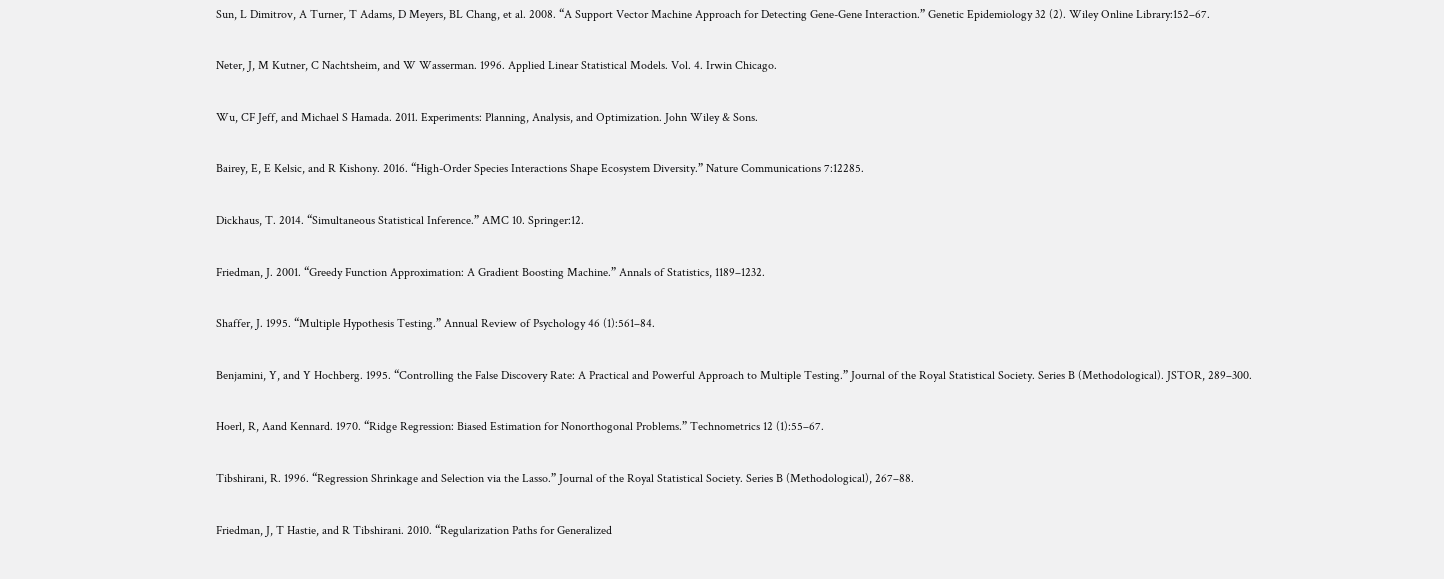Sun, L Dimitrov, A Turner, T Adams, D Meyers, BL Chang, et al. 2008. “A Support Vector Machine Approach for Detecting Gene-Gene Interaction.” Genetic Epidemiology 32 (2). Wiley Online Library:152–67.

Neter, J, M Kutner, C Nachtsheim, and W Wasserman. 1996. Applied Linear Statistical Models. Vol. 4. Irwin Chicago.

Wu, CF Jeff, and Michael S Hamada. 2011. Experiments: Planning, Analysis, and Optimization. John Wiley & Sons.

Bairey, E, E Kelsic, and R Kishony. 2016. “High-Order Species Interactions Shape Ecosystem Diversity.” Nature Communications 7:12285.

Dickhaus, T. 2014. “Simultaneous Statistical Inference.” AMC 10. Springer:12.

Friedman, J. 2001. “Greedy Function Approximation: A Gradient Boosting Machine.” Annals of Statistics, 1189–1232.

Shaffer, J. 1995. “Multiple Hypothesis Testing.” Annual Review of Psychology 46 (1):561–84.

Benjamini, Y, and Y Hochberg. 1995. “Controlling the False Discovery Rate: A Practical and Powerful Approach to Multiple Testing.” Journal of the Royal Statistical Society. Series B (Methodological). JSTOR, 289–300.

Hoerl, R, Aand Kennard. 1970. “Ridge Regression: Biased Estimation for Nonorthogonal Problems.” Technometrics 12 (1):55–67.

Tibshirani, R. 1996. “Regression Shrinkage and Selection via the Lasso.” Journal of the Royal Statistical Society. Series B (Methodological), 267–88.

Friedman, J, T Hastie, and R Tibshirani. 2010. “Regularization Paths for Generalized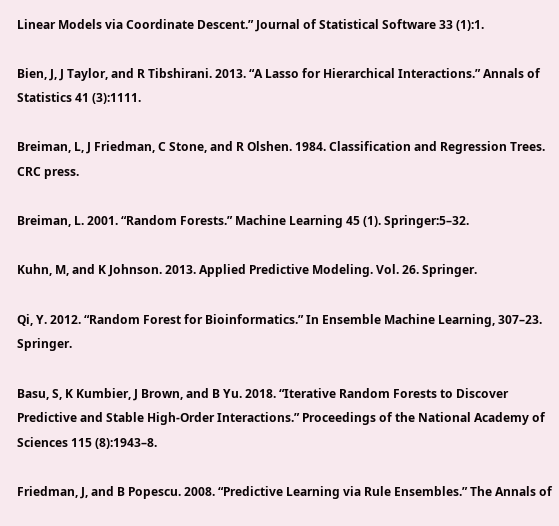Linear Models via Coordinate Descent.” Journal of Statistical Software 33 (1):1.

Bien, J, J Taylor, and R Tibshirani. 2013. “A Lasso for Hierarchical Interactions.” Annals of Statistics 41 (3):1111.

Breiman, L, J Friedman, C Stone, and R Olshen. 1984. Classification and Regression Trees. CRC press.

Breiman, L. 2001. “Random Forests.” Machine Learning 45 (1). Springer:5–32.

Kuhn, M, and K Johnson. 2013. Applied Predictive Modeling. Vol. 26. Springer.

Qi, Y. 2012. “Random Forest for Bioinformatics.” In Ensemble Machine Learning, 307–23. Springer.

Basu, S, K Kumbier, J Brown, and B Yu. 2018. “Iterative Random Forests to Discover Predictive and Stable High-Order Interactions.” Proceedings of the National Academy of Sciences 115 (8):1943–8.

Friedman, J, and B Popescu. 2008. “Predictive Learning via Rule Ensembles.” The Annals of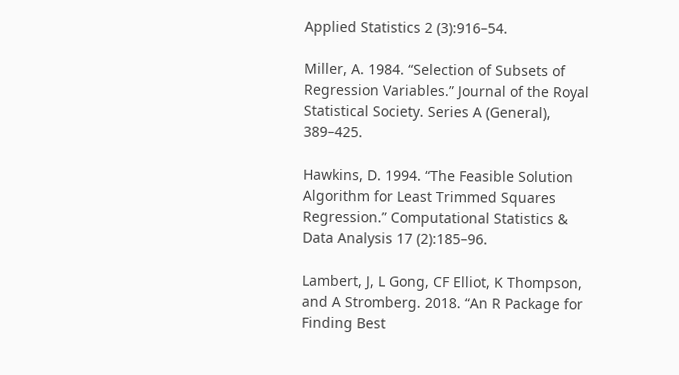Applied Statistics 2 (3):916–54.

Miller, A. 1984. “Selection of Subsets of Regression Variables.” Journal of the Royal Statistical Society. Series A (General), 389–425.

Hawkins, D. 1994. “The Feasible Solution Algorithm for Least Trimmed Squares Regression.” Computational Statistics & Data Analysis 17 (2):185–96.

Lambert, J, L Gong, CF Elliot, K Thompson, and A Stromberg. 2018. “An R Package for Finding Best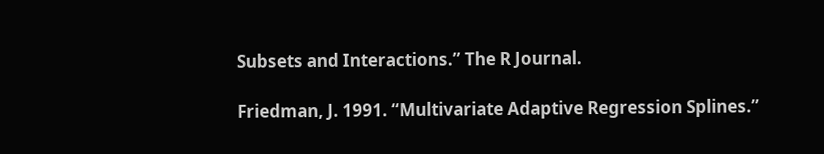Subsets and Interactions.” The R Journal.

Friedman, J. 1991. “Multivariate Adaptive Regression Splines.”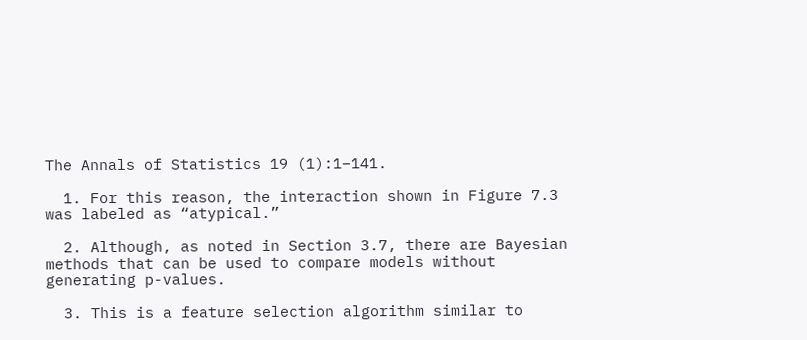The Annals of Statistics 19 (1):1–141.

  1. For this reason, the interaction shown in Figure 7.3 was labeled as “atypical.”

  2. Although, as noted in Section 3.7, there are Bayesian methods that can be used to compare models without generating p-values.

  3. This is a feature selection algorithm similar to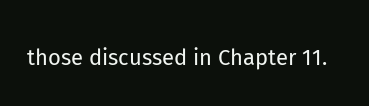those discussed in Chapter 11.